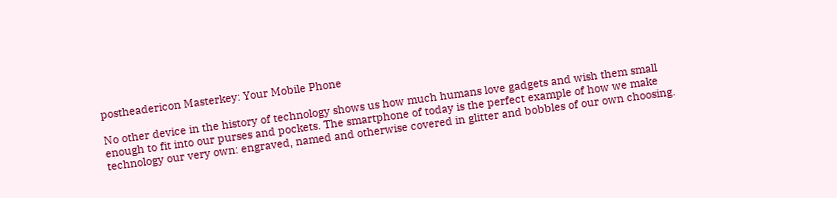postheadericon Masterkey: Your Mobile Phone

No other device in the history of technology shows us how much humans love gadgets and wish them small enough to fit into our purses and pockets. The smartphone of today is the perfect example of how we make technology our very own: engraved, named and otherwise covered in glitter and bobbles of our own choosing.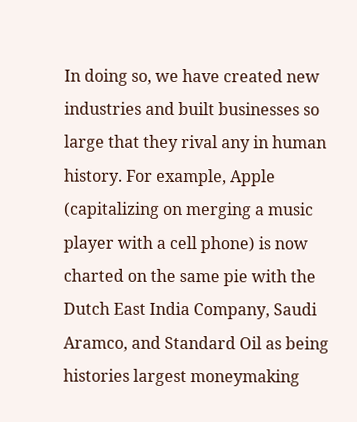In doing so, we have created new industries and built businesses so large that they rival any in human history. For example, Apple (capitalizing on merging a music player with a cell phone) is now charted on the same pie with the Dutch East India Company, Saudi Aramco, and Standard Oil as being histories largest moneymaking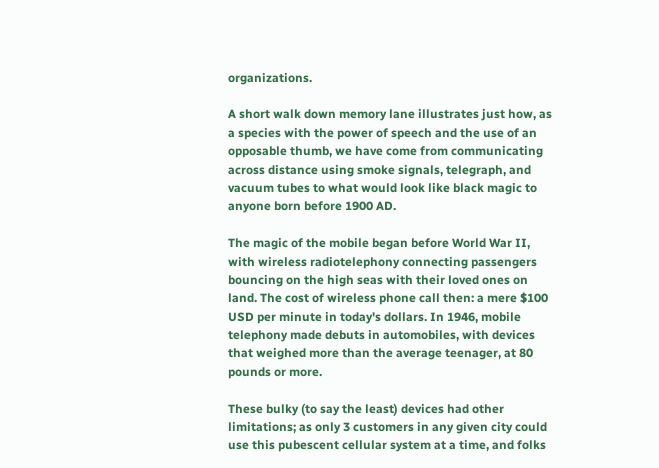organizations.

A short walk down memory lane illustrates just how, as a species with the power of speech and the use of an opposable thumb, we have come from communicating across distance using smoke signals, telegraph, and vacuum tubes to what would look like black magic to anyone born before 1900 AD.

The magic of the mobile began before World War II, with wireless radiotelephony connecting passengers bouncing on the high seas with their loved ones on land. The cost of wireless phone call then: a mere $100 USD per minute in today's dollars. In 1946, mobile telephony made debuts in automobiles, with devices that weighed more than the average teenager, at 80 pounds or more.

These bulky (to say the least) devices had other limitations; as only 3 customers in any given city could use this pubescent cellular system at a time, and folks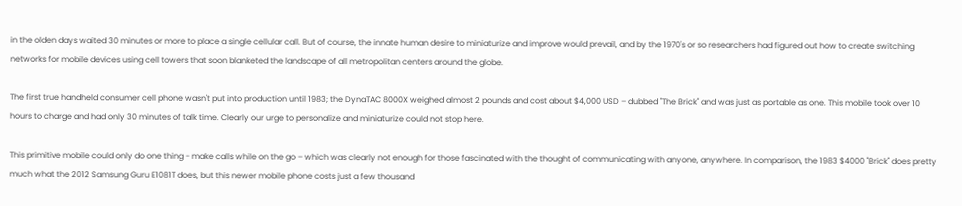in the olden days waited 30 minutes or more to place a single cellular call. But of course, the innate human desire to miniaturize and improve would prevail, and by the 1970's or so researchers had figured out how to create switching networks for mobile devices using cell towers that soon blanketed the landscape of all metropolitan centers around the globe.

The first true handheld consumer cell phone wasn't put into production until 1983; the DynaTAC 8000X weighed almost 2 pounds and cost about $4,000 USD – dubbed "The Brick" and was just as portable as one. This mobile took over 10 hours to charge and had only 30 minutes of talk time. Clearly our urge to personalize and miniaturize could not stop here.

This primitive mobile could only do one thing - make calls while on the go – which was clearly not enough for those fascinated with the thought of communicating with anyone, anywhere. In comparison, the 1983 $4000 "Brick" does pretty much what the 2012 Samsung Guru E1081T does, but this newer mobile phone costs just a few thousand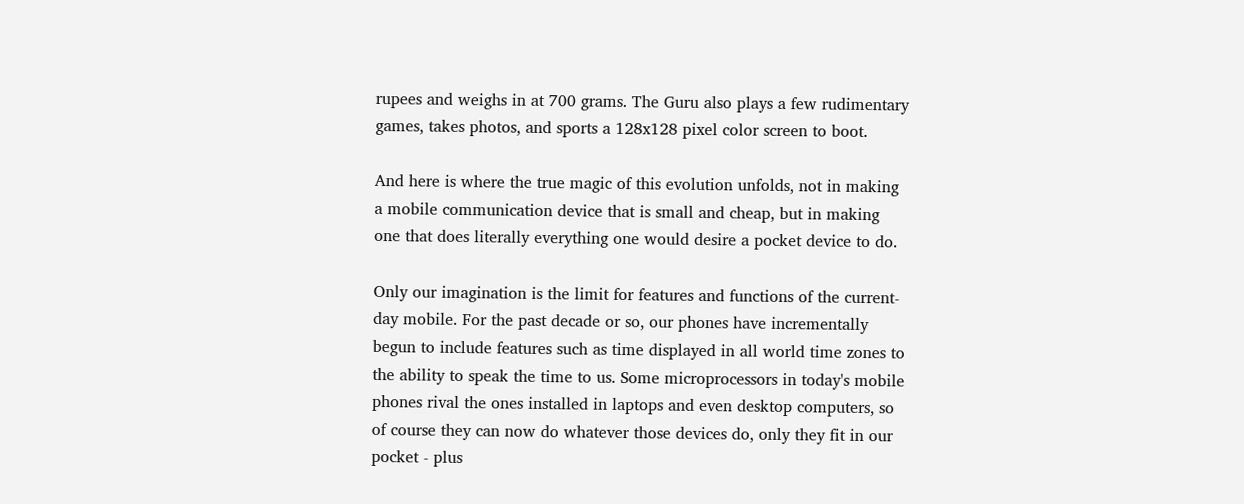rupees and weighs in at 700 grams. The Guru also plays a few rudimentary games, takes photos, and sports a 128x128 pixel color screen to boot.

And here is where the true magic of this evolution unfolds, not in making a mobile communication device that is small and cheap, but in making one that does literally everything one would desire a pocket device to do.

Only our imagination is the limit for features and functions of the current-day mobile. For the past decade or so, our phones have incrementally begun to include features such as time displayed in all world time zones to the ability to speak the time to us. Some microprocessors in today's mobile phones rival the ones installed in laptops and even desktop computers, so of course they can now do whatever those devices do, only they fit in our pocket - plus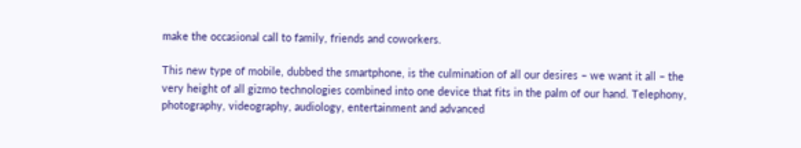make the occasional call to family, friends and coworkers.

This new type of mobile, dubbed the smartphone, is the culmination of all our desires – we want it all – the very height of all gizmo technologies combined into one device that fits in the palm of our hand. Telephony, photography, videography, audiology, entertainment and advanced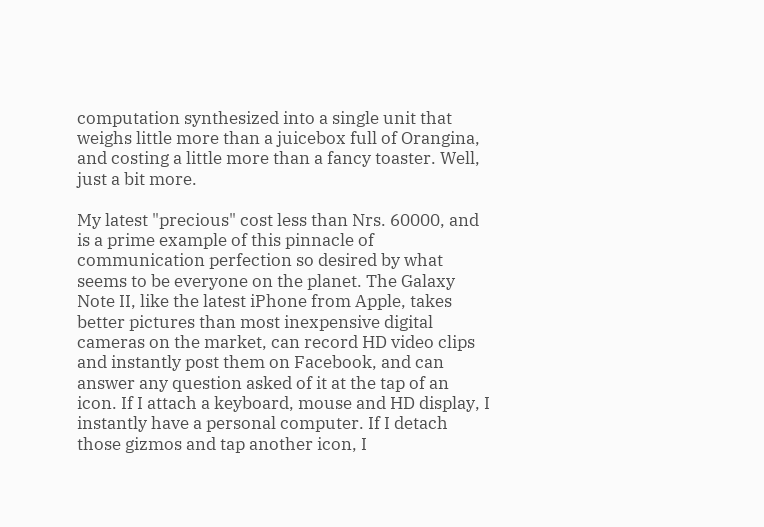computation synthesized into a single unit that weighs little more than a juicebox full of Orangina, and costing a little more than a fancy toaster. Well, just a bit more.

My latest "precious" cost less than Nrs. 60000, and is a prime example of this pinnacle of communication perfection so desired by what seems to be everyone on the planet. The Galaxy Note II, like the latest iPhone from Apple, takes better pictures than most inexpensive digital cameras on the market, can record HD video clips and instantly post them on Facebook, and can answer any question asked of it at the tap of an icon. If I attach a keyboard, mouse and HD display, I instantly have a personal computer. If I detach those gizmos and tap another icon, I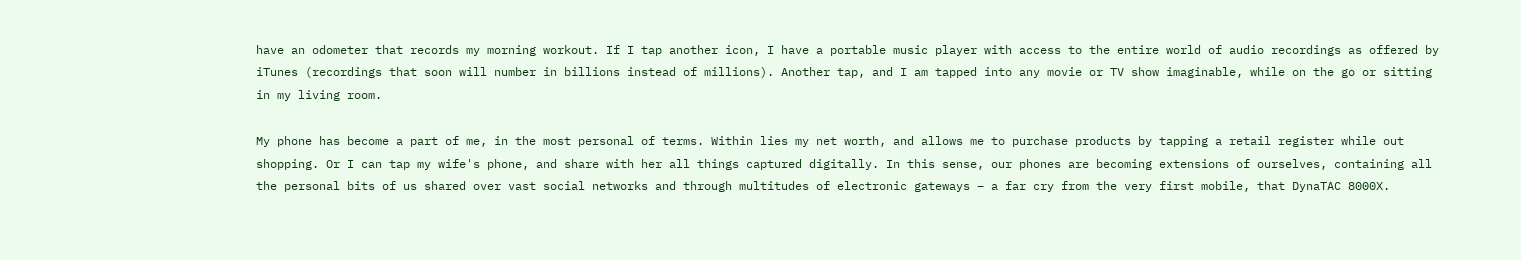have an odometer that records my morning workout. If I tap another icon, I have a portable music player with access to the entire world of audio recordings as offered by iTunes (recordings that soon will number in billions instead of millions). Another tap, and I am tapped into any movie or TV show imaginable, while on the go or sitting in my living room.

My phone has become a part of me, in the most personal of terms. Within lies my net worth, and allows me to purchase products by tapping a retail register while out shopping. Or I can tap my wife's phone, and share with her all things captured digitally. In this sense, our phones are becoming extensions of ourselves, containing all the personal bits of us shared over vast social networks and through multitudes of electronic gateways – a far cry from the very first mobile, that DynaTAC 8000X.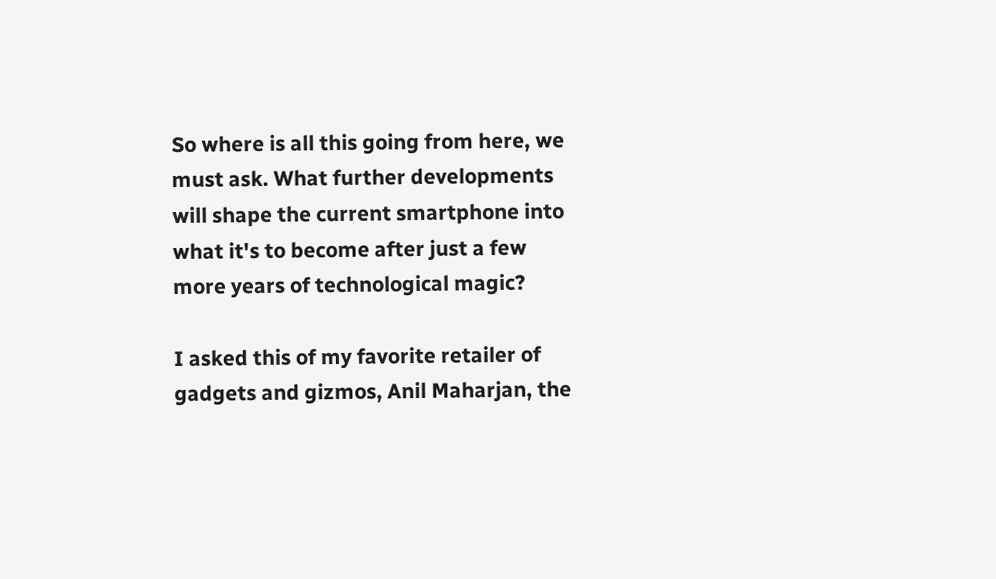So where is all this going from here, we must ask. What further developments will shape the current smartphone into what it's to become after just a few more years of technological magic?

I asked this of my favorite retailer of gadgets and gizmos, Anil Maharjan, the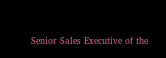Senior Sales Executive of the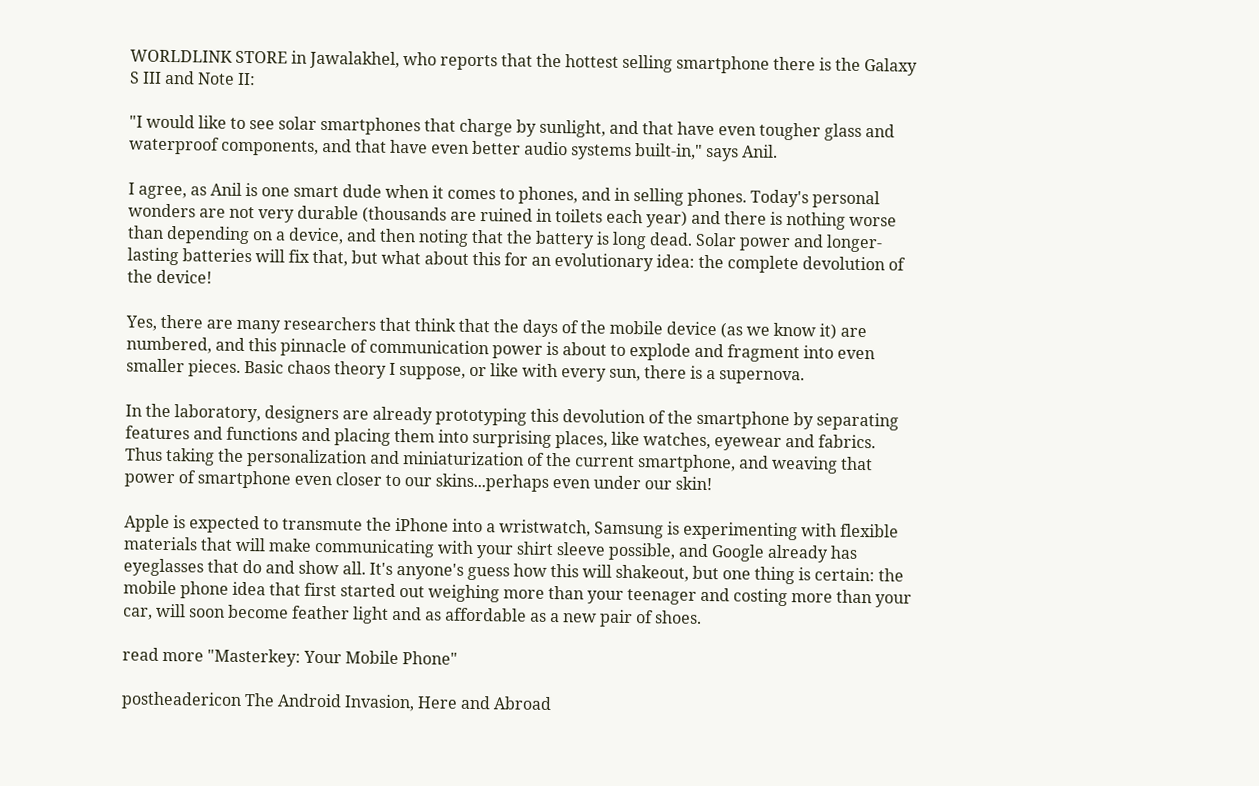WORLDLINK STORE in Jawalakhel, who reports that the hottest selling smartphone there is the Galaxy S III and Note II:

"I would like to see solar smartphones that charge by sunlight, and that have even tougher glass and waterproof components, and that have even better audio systems built-in," says Anil.

I agree, as Anil is one smart dude when it comes to phones, and in selling phones. Today's personal wonders are not very durable (thousands are ruined in toilets each year) and there is nothing worse than depending on a device, and then noting that the battery is long dead. Solar power and longer-lasting batteries will fix that, but what about this for an evolutionary idea: the complete devolution of the device!

Yes, there are many researchers that think that the days of the mobile device (as we know it) are numbered, and this pinnacle of communication power is about to explode and fragment into even smaller pieces. Basic chaos theory I suppose, or like with every sun, there is a supernova.

In the laboratory, designers are already prototyping this devolution of the smartphone by separating features and functions and placing them into surprising places, like watches, eyewear and fabrics. Thus taking the personalization and miniaturization of the current smartphone, and weaving that power of smartphone even closer to our skins...perhaps even under our skin!

Apple is expected to transmute the iPhone into a wristwatch, Samsung is experimenting with flexible materials that will make communicating with your shirt sleeve possible, and Google already has eyeglasses that do and show all. It's anyone's guess how this will shakeout, but one thing is certain: the mobile phone idea that first started out weighing more than your teenager and costing more than your car, will soon become feather light and as affordable as a new pair of shoes.

read more "Masterkey: Your Mobile Phone"

postheadericon The Android Invasion, Here and Abroad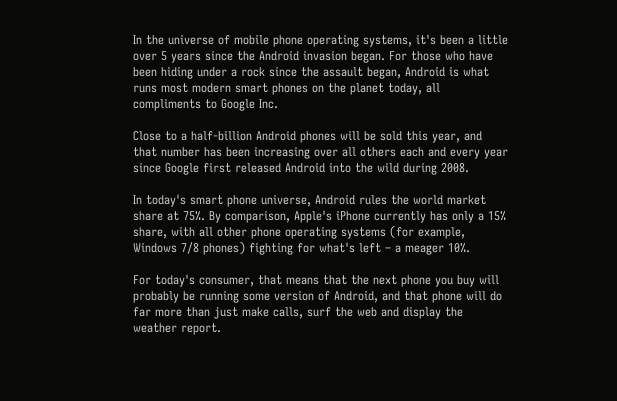In the universe of mobile phone operating systems, it's been a little over 5 years since the Android invasion began. For those who have been hiding under a rock since the assault began, Android is what runs most modern smart phones on the planet today, all compliments to Google Inc.

Close to a half-billion Android phones will be sold this year, and that number has been increasing over all others each and every year since Google first released Android into the wild during 2008.

In today's smart phone universe, Android rules the world market share at 75%. By comparison, Apple's iPhone currently has only a 15% share, with all other phone operating systems (for example, Windows 7/8 phones) fighting for what's left – a meager 10%.

For today's consumer, that means that the next phone you buy will probably be running some version of Android, and that phone will do far more than just make calls, surf the web and display the weather report.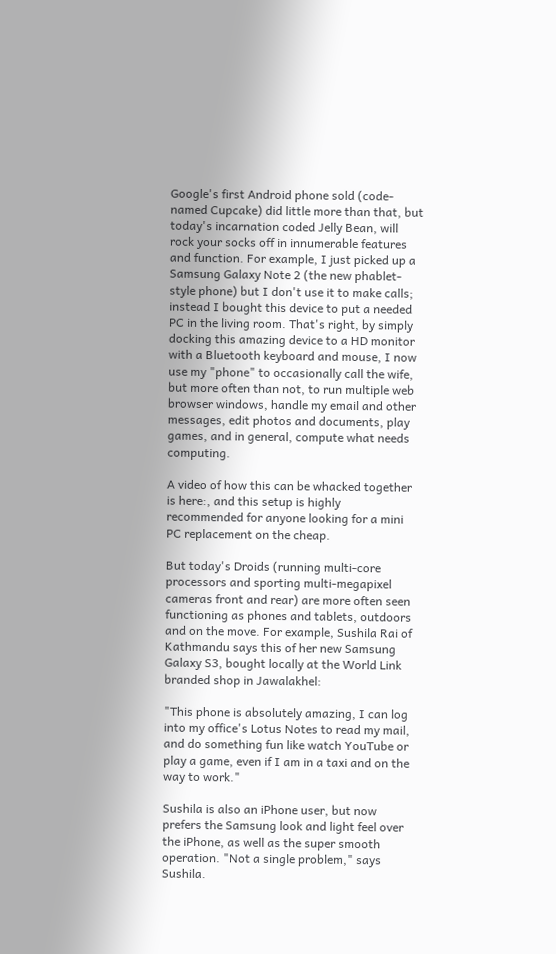Google's first Android phone sold (code-named Cupcake) did little more than that, but today's incarnation coded Jelly Bean, will rock your socks off in innumerable features and function. For example, I just picked up a Samsung Galaxy Note 2 (the new phablet-style phone) but I don't use it to make calls; instead I bought this device to put a needed PC in the living room. That's right, by simply docking this amazing device to a HD monitor with a Bluetooth keyboard and mouse, I now use my "phone" to occasionally call the wife, but more often than not, to run multiple web browser windows, handle my email and other messages, edit photos and documents, play games, and in general, compute what needs computing.

A video of how this can be whacked together is here:, and this setup is highly recommended for anyone looking for a mini PC replacement on the cheap.

But today's Droids (running multi-core processors and sporting multi-megapixel cameras front and rear) are more often seen functioning as phones and tablets, outdoors and on the move. For example, Sushila Rai of Kathmandu says this of her new Samsung Galaxy S3, bought locally at the World Link branded shop in Jawalakhel:

"This phone is absolutely amazing, I can log into my office's Lotus Notes to read my mail, and do something fun like watch YouTube or play a game, even if I am in a taxi and on the way to work."

Sushila is also an iPhone user, but now prefers the Samsung look and light feel over the iPhone, as well as the super smooth operation. "Not a single problem," says Sushila.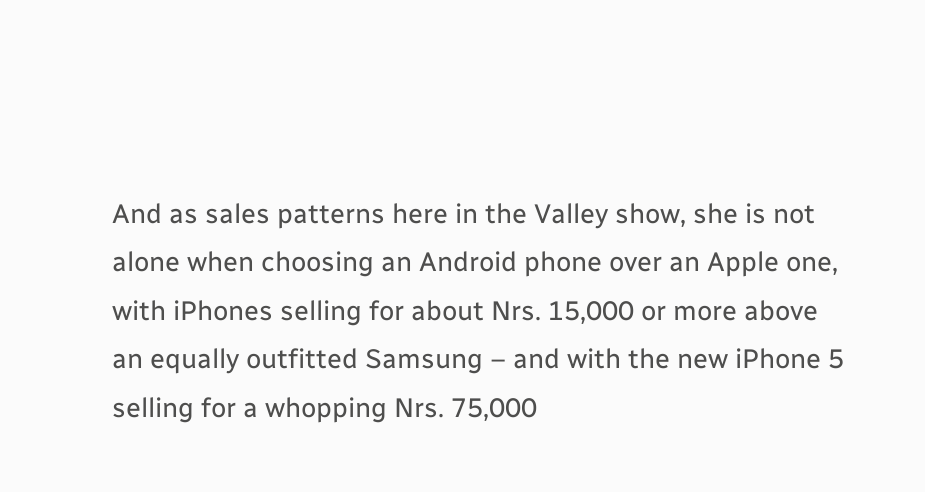And as sales patterns here in the Valley show, she is not alone when choosing an Android phone over an Apple one, with iPhones selling for about Nrs. 15,000 or more above an equally outfitted Samsung – and with the new iPhone 5 selling for a whopping Nrs. 75,000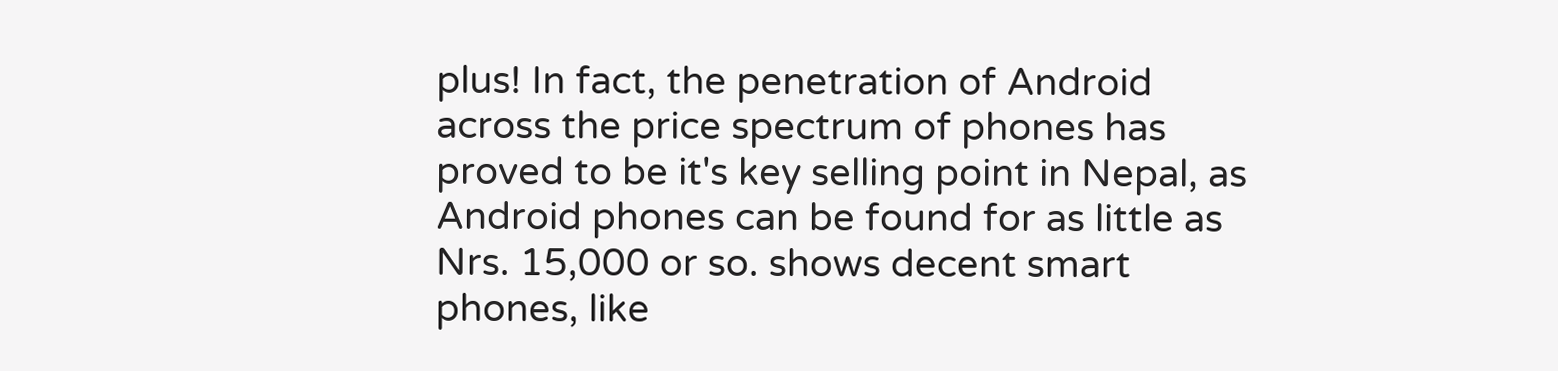plus! In fact, the penetration of Android across the price spectrum of phones has proved to be it's key selling point in Nepal, as Android phones can be found for as little as Nrs. 15,000 or so. shows decent smart phones, like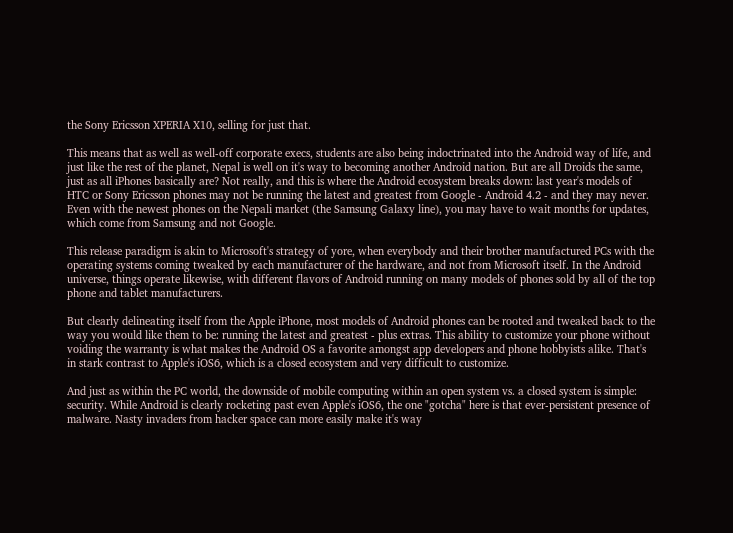the Sony Ericsson XPERIA X10, selling for just that.

This means that as well as well-off corporate execs, students are also being indoctrinated into the Android way of life, and just like the rest of the planet, Nepal is well on it's way to becoming another Android nation. But are all Droids the same, just as all iPhones basically are? Not really, and this is where the Android ecosystem breaks down: last year's models of HTC or Sony Ericsson phones may not be running the latest and greatest from Google - Android 4.2 - and they may never. Even with the newest phones on the Nepali market (the Samsung Galaxy line), you may have to wait months for updates, which come from Samsung and not Google.

This release paradigm is akin to Microsoft's strategy of yore, when everybody and their brother manufactured PCs with the operating systems coming tweaked by each manufacturer of the hardware, and not from Microsoft itself. In the Android universe, things operate likewise, with different flavors of Android running on many models of phones sold by all of the top phone and tablet manufacturers.

But clearly delineating itself from the Apple iPhone, most models of Android phones can be rooted and tweaked back to the way you would like them to be: running the latest and greatest - plus extras. This ability to customize your phone without voiding the warranty is what makes the Android OS a favorite amongst app developers and phone hobbyists alike. That's in stark contrast to Apple's iOS6, which is a closed ecosystem and very difficult to customize.

And just as within the PC world, the downside of mobile computing within an open system vs. a closed system is simple: security. While Android is clearly rocketing past even Apple's iOS6, the one "gotcha" here is that ever-persistent presence of malware. Nasty invaders from hacker space can more easily make it's way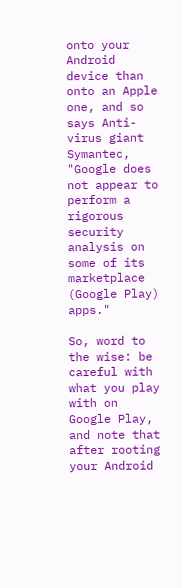onto your Android device than onto an Apple one, and so says Anti-virus giant Symantec, "Google does not appear to perform a rigorous security analysis on some of its marketplace (Google Play) apps."

So, word to the wise: be careful with what you play with on Google Play, and note that after rooting your Android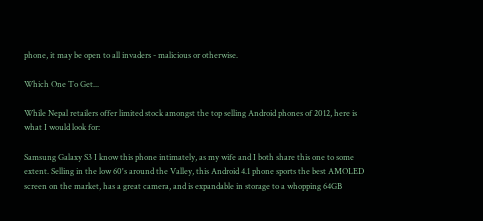phone, it may be open to all invaders - malicious or otherwise.

Which One To Get...

While Nepal retailers offer limited stock amongst the top selling Android phones of 2012, here is what I would look for:

Samsung Galaxy S3 I know this phone intimately, as my wife and I both share this one to some extent. Selling in the low 60's around the Valley, this Android 4.1 phone sports the best AMOLED screen on the market, has a great camera, and is expandable in storage to a whopping 64GB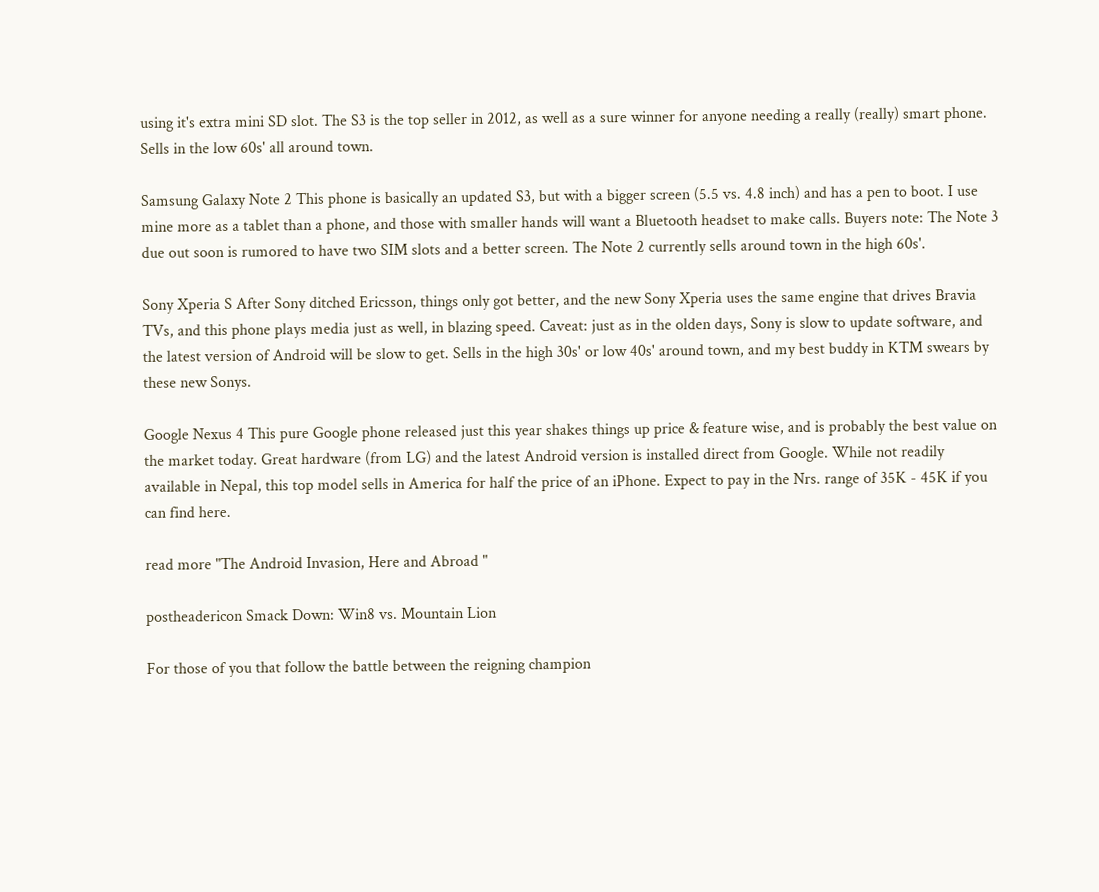using it's extra mini SD slot. The S3 is the top seller in 2012, as well as a sure winner for anyone needing a really (really) smart phone. Sells in the low 60s' all around town.

Samsung Galaxy Note 2 This phone is basically an updated S3, but with a bigger screen (5.5 vs. 4.8 inch) and has a pen to boot. I use mine more as a tablet than a phone, and those with smaller hands will want a Bluetooth headset to make calls. Buyers note: The Note 3 due out soon is rumored to have two SIM slots and a better screen. The Note 2 currently sells around town in the high 60s'.

Sony Xperia S After Sony ditched Ericsson, things only got better, and the new Sony Xperia uses the same engine that drives Bravia TVs, and this phone plays media just as well, in blazing speed. Caveat: just as in the olden days, Sony is slow to update software, and the latest version of Android will be slow to get. Sells in the high 30s' or low 40s' around town, and my best buddy in KTM swears by these new Sonys.

Google Nexus 4 This pure Google phone released just this year shakes things up price & feature wise, and is probably the best value on the market today. Great hardware (from LG) and the latest Android version is installed direct from Google. While not readily available in Nepal, this top model sells in America for half the price of an iPhone. Expect to pay in the Nrs. range of 35K - 45K if you can find here.

read more "The Android Invasion, Here and Abroad "

postheadericon Smack Down: Win8 vs. Mountain Lion

For those of you that follow the battle between the reigning champion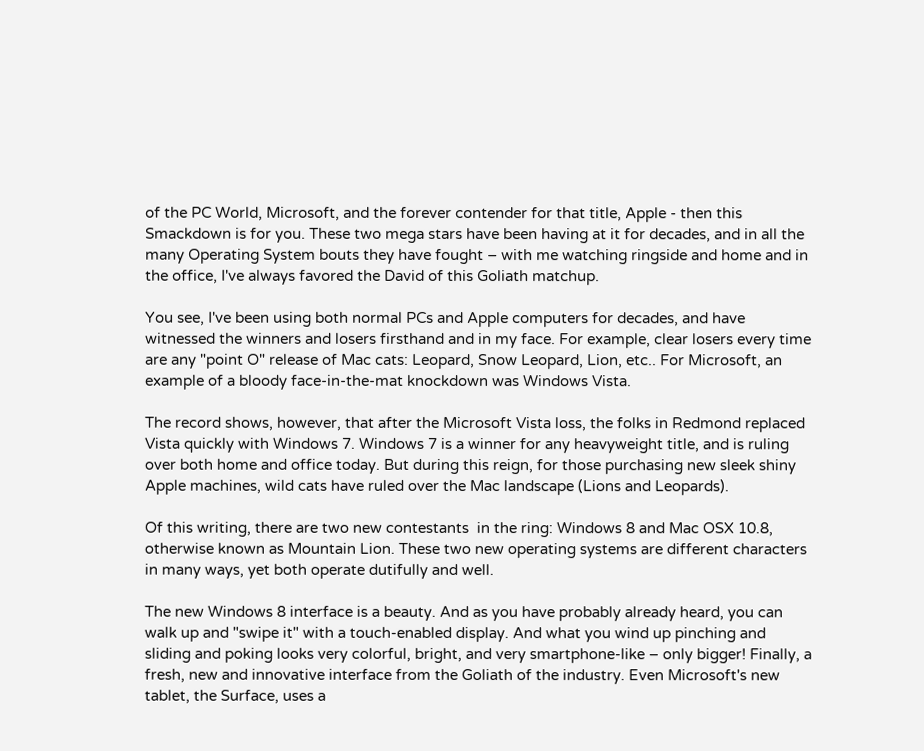of the PC World, Microsoft, and the forever contender for that title, Apple - then this Smackdown is for you. These two mega stars have been having at it for decades, and in all the many Operating System bouts they have fought – with me watching ringside and home and in the office, I've always favored the David of this Goliath matchup.

You see, I've been using both normal PCs and Apple computers for decades, and have witnessed the winners and losers firsthand and in my face. For example, clear losers every time are any "point O" release of Mac cats: Leopard, Snow Leopard, Lion, etc.. For Microsoft, an example of a bloody face-in-the-mat knockdown was Windows Vista.

The record shows, however, that after the Microsoft Vista loss, the folks in Redmond replaced Vista quickly with Windows 7. Windows 7 is a winner for any heavyweight title, and is ruling over both home and office today. But during this reign, for those purchasing new sleek shiny Apple machines, wild cats have ruled over the Mac landscape (Lions and Leopards).

Of this writing, there are two new contestants  in the ring: Windows 8 and Mac OSX 10.8, otherwise known as Mountain Lion. These two new operating systems are different characters in many ways, yet both operate dutifully and well.

The new Windows 8 interface is a beauty. And as you have probably already heard, you can walk up and "swipe it" with a touch-enabled display. And what you wind up pinching and sliding and poking looks very colorful, bright, and very smartphone-like – only bigger! Finally, a fresh, new and innovative interface from the Goliath of the industry. Even Microsoft's new tablet, the Surface, uses a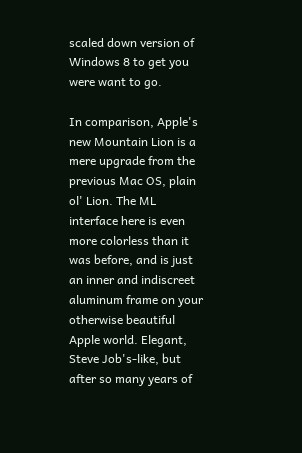scaled down version of Windows 8 to get you were want to go.

In comparison, Apple's new Mountain Lion is a mere upgrade from the previous Mac OS, plain ol' Lion. The ML interface here is even more colorless than it was before, and is just an inner and indiscreet aluminum frame on your otherwise beautiful Apple world. Elegant, Steve Job's-like, but after so many years of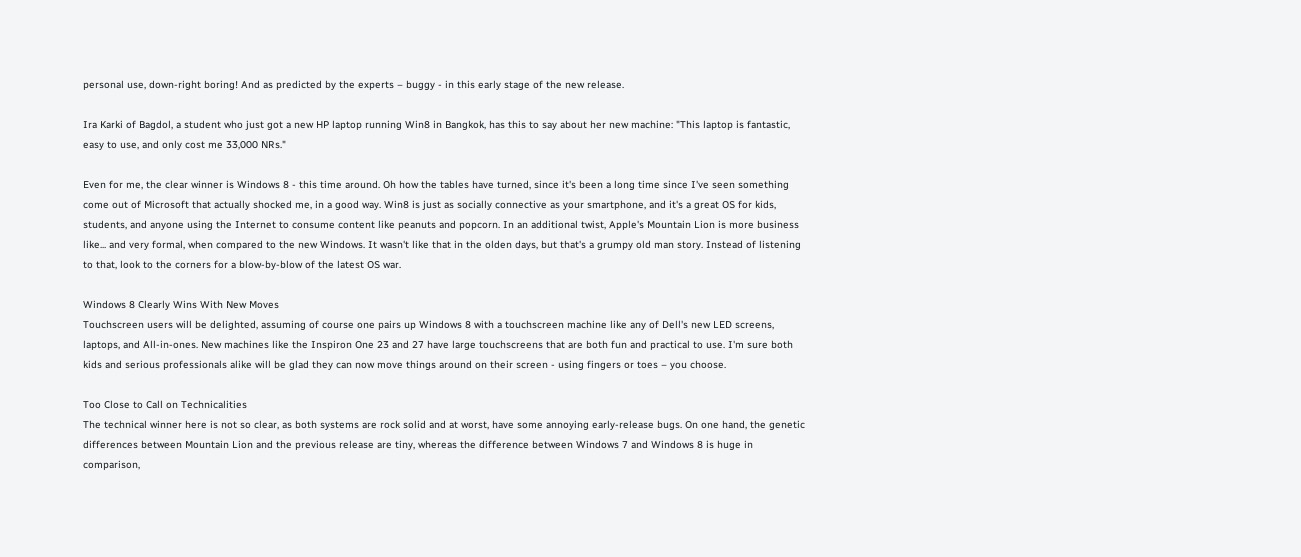personal use, down-right boring! And as predicted by the experts – buggy - in this early stage of the new release.

Ira Karki of Bagdol, a student who just got a new HP laptop running Win8 in Bangkok, has this to say about her new machine: "This laptop is fantastic, easy to use, and only cost me 33,000 NRs."

Even for me, the clear winner is Windows 8 - this time around. Oh how the tables have turned, since it's been a long time since I've seen something come out of Microsoft that actually shocked me, in a good way. Win8 is just as socially connective as your smartphone, and it's a great OS for kids, students, and anyone using the Internet to consume content like peanuts and popcorn. In an additional twist, Apple's Mountain Lion is more business like... and very formal, when compared to the new Windows. It wasn't like that in the olden days, but that's a grumpy old man story. Instead of listening to that, look to the corners for a blow-by-blow of the latest OS war.

Windows 8 Clearly Wins With New Moves
Touchscreen users will be delighted, assuming of course one pairs up Windows 8 with a touchscreen machine like any of Dell's new LED screens, laptops, and All-in-ones. New machines like the Inspiron One 23 and 27 have large touchscreens that are both fun and practical to use. I'm sure both kids and serious professionals alike will be glad they can now move things around on their screen - using fingers or toes – you choose.

Too Close to Call on Technicalities
The technical winner here is not so clear, as both systems are rock solid and at worst, have some annoying early-release bugs. On one hand, the genetic differences between Mountain Lion and the previous release are tiny, whereas the difference between Windows 7 and Windows 8 is huge in comparison,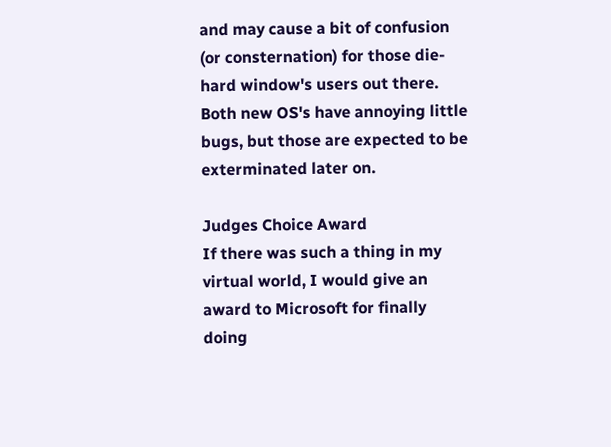and may cause a bit of confusion (or consternation) for those die-hard window's users out there. Both new OS's have annoying little bugs, but those are expected to be exterminated later on.

Judges Choice Award
If there was such a thing in my virtual world, I would give an award to Microsoft for finally doing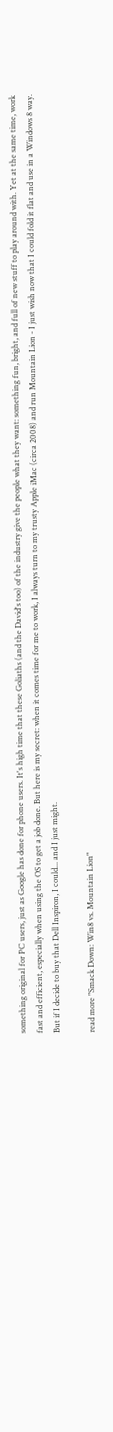something original for PC users, just as Google has done for phone users. It's high time that these Goliaths (and the David's too) of the industry give the people what they want: something fun, bright, and full of new stuff to play around with. Yet at the same time, work fast and efficient, especially when using the OS to get a job done. But here is my secret: when it comes time for me to work, I always turn to my trusty Apple iMac (circa 2008) and run Mountain Lion - I just wish now that I could fold it flat and use in a Windows 8 way. But if I decide to buy that Dell Inspiron, I could... and I just might.

read more "Smack Down: Win8 vs. Mountain Lion"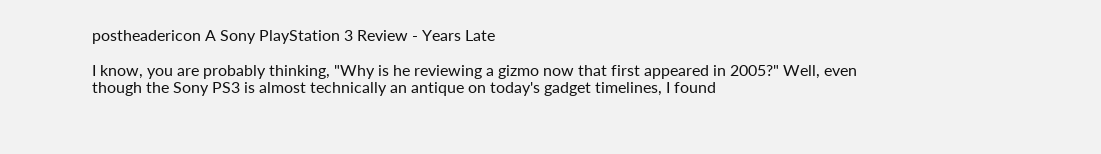postheadericon A Sony PlayStation 3 Review - Years Late

I know, you are probably thinking, "Why is he reviewing a gizmo now that first appeared in 2005?" Well, even though the Sony PS3 is almost technically an antique on today's gadget timelines, I found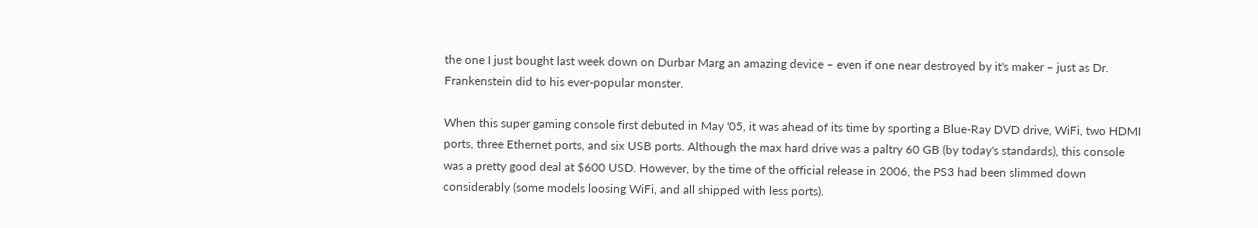the one I just bought last week down on Durbar Marg an amazing device – even if one near destroyed by it's maker – just as Dr. Frankenstein did to his ever-popular monster.

When this super gaming console first debuted in May '05, it was ahead of its time by sporting a Blue-Ray DVD drive, WiFi, two HDMI ports, three Ethernet ports, and six USB ports. Although the max hard drive was a paltry 60 GB (by today's standards), this console was a pretty good deal at $600 USD. However, by the time of the official release in 2006, the PS3 had been slimmed down considerably (some models loosing WiFi, and all shipped with less ports).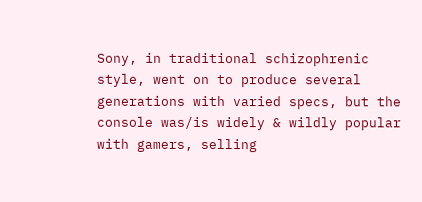Sony, in traditional schizophrenic style, went on to produce several generations with varied specs, but the console was/is widely & wildly popular with gamers, selling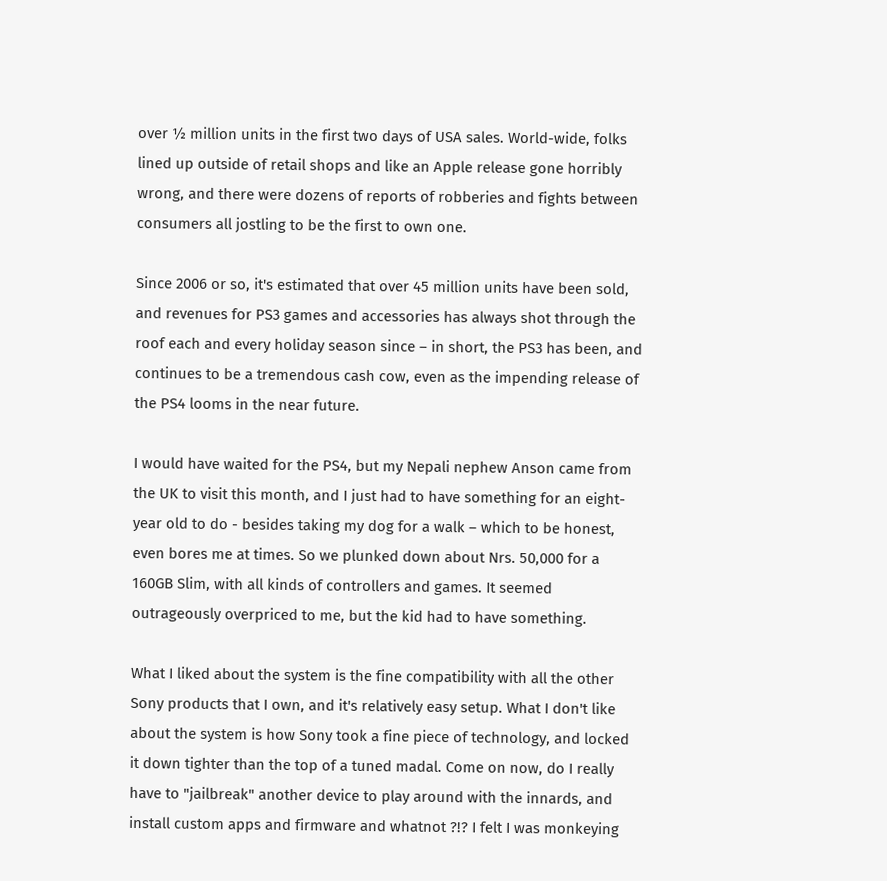over ½ million units in the first two days of USA sales. World-wide, folks lined up outside of retail shops and like an Apple release gone horribly wrong, and there were dozens of reports of robberies and fights between consumers all jostling to be the first to own one.

Since 2006 or so, it's estimated that over 45 million units have been sold, and revenues for PS3 games and accessories has always shot through the roof each and every holiday season since – in short, the PS3 has been, and continues to be a tremendous cash cow, even as the impending release of the PS4 looms in the near future.

I would have waited for the PS4, but my Nepali nephew Anson came from the UK to visit this month, and I just had to have something for an eight-year old to do - besides taking my dog for a walk – which to be honest, even bores me at times. So we plunked down about Nrs. 50,000 for a 160GB Slim, with all kinds of controllers and games. It seemed outrageously overpriced to me, but the kid had to have something.

What I liked about the system is the fine compatibility with all the other Sony products that I own, and it's relatively easy setup. What I don't like about the system is how Sony took a fine piece of technology, and locked it down tighter than the top of a tuned madal. Come on now, do I really have to "jailbreak" another device to play around with the innards, and install custom apps and firmware and whatnot ?!? I felt I was monkeying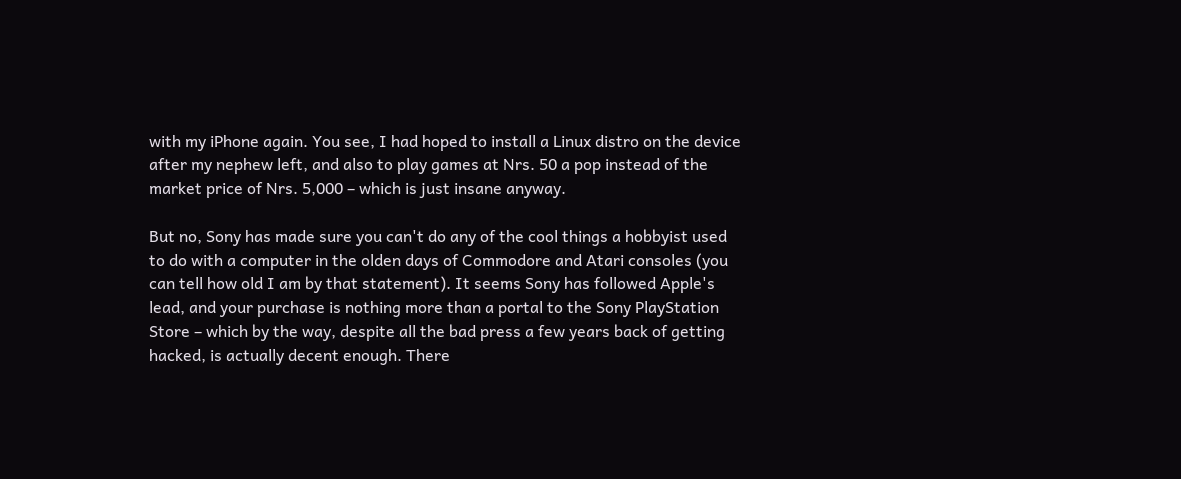with my iPhone again. You see, I had hoped to install a Linux distro on the device after my nephew left, and also to play games at Nrs. 50 a pop instead of the market price of Nrs. 5,000 – which is just insane anyway.

But no, Sony has made sure you can't do any of the cool things a hobbyist used to do with a computer in the olden days of Commodore and Atari consoles (you can tell how old I am by that statement). It seems Sony has followed Apple's lead, and your purchase is nothing more than a portal to the Sony PlayStation Store – which by the way, despite all the bad press a few years back of getting hacked, is actually decent enough. There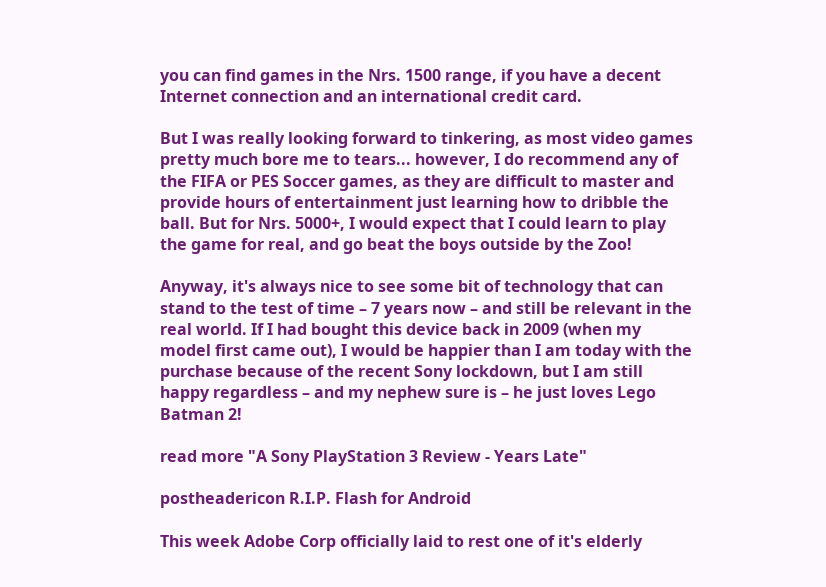you can find games in the Nrs. 1500 range, if you have a decent Internet connection and an international credit card.

But I was really looking forward to tinkering, as most video games pretty much bore me to tears... however, I do recommend any of the FIFA or PES Soccer games, as they are difficult to master and provide hours of entertainment just learning how to dribble the ball. But for Nrs. 5000+, I would expect that I could learn to play the game for real, and go beat the boys outside by the Zoo!

Anyway, it's always nice to see some bit of technology that can stand to the test of time – 7 years now – and still be relevant in the real world. If I had bought this device back in 2009 (when my model first came out), I would be happier than I am today with the purchase because of the recent Sony lockdown, but I am still happy regardless – and my nephew sure is – he just loves Lego Batman 2!

read more "A Sony PlayStation 3 Review - Years Late"

postheadericon R.I.P. Flash for Android

This week Adobe Corp officially laid to rest one of it's elderly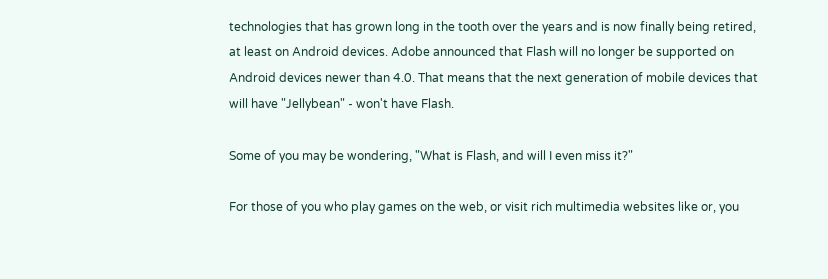technologies that has grown long in the tooth over the years and is now finally being retired, at least on Android devices. Adobe announced that Flash will no longer be supported on Android devices newer than 4.0. That means that the next generation of mobile devices that will have "Jellybean" - won't have Flash.

Some of you may be wondering, "What is Flash, and will I even miss it?"

For those of you who play games on the web, or visit rich multimedia websites like or, you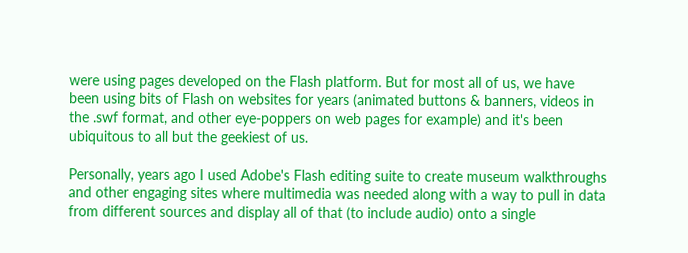were using pages developed on the Flash platform. But for most all of us, we have been using bits of Flash on websites for years (animated buttons & banners, videos in the .swf format, and other eye-poppers on web pages for example) and it's been ubiquitous to all but the geekiest of us.

Personally, years ago I used Adobe's Flash editing suite to create museum walkthroughs and other engaging sites where multimedia was needed along with a way to pull in data from different sources and display all of that (to include audio) onto a single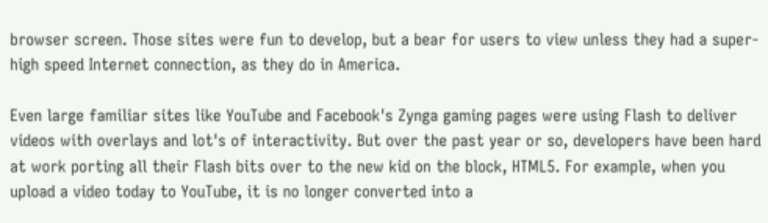browser screen. Those sites were fun to develop, but a bear for users to view unless they had a super-high speed Internet connection, as they do in America.

Even large familiar sites like YouTube and Facebook's Zynga gaming pages were using Flash to deliver videos with overlays and lot's of interactivity. But over the past year or so, developers have been hard at work porting all their Flash bits over to the new kid on the block, HTML5. For example, when you upload a video today to YouTube, it is no longer converted into a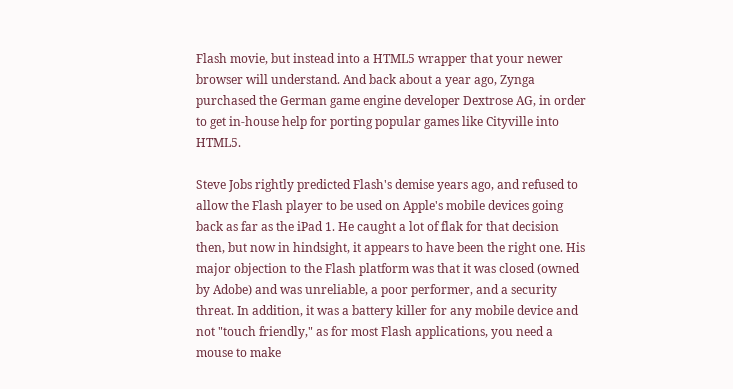Flash movie, but instead into a HTML5 wrapper that your newer browser will understand. And back about a year ago, Zynga purchased the German game engine developer Dextrose AG, in order to get in-house help for porting popular games like Cityville into HTML5.

Steve Jobs rightly predicted Flash's demise years ago, and refused to allow the Flash player to be used on Apple's mobile devices going back as far as the iPad 1. He caught a lot of flak for that decision then, but now in hindsight, it appears to have been the right one. His major objection to the Flash platform was that it was closed (owned by Adobe) and was unreliable, a poor performer, and a security threat. In addition, it was a battery killer for any mobile device and not "touch friendly," as for most Flash applications, you need a mouse to make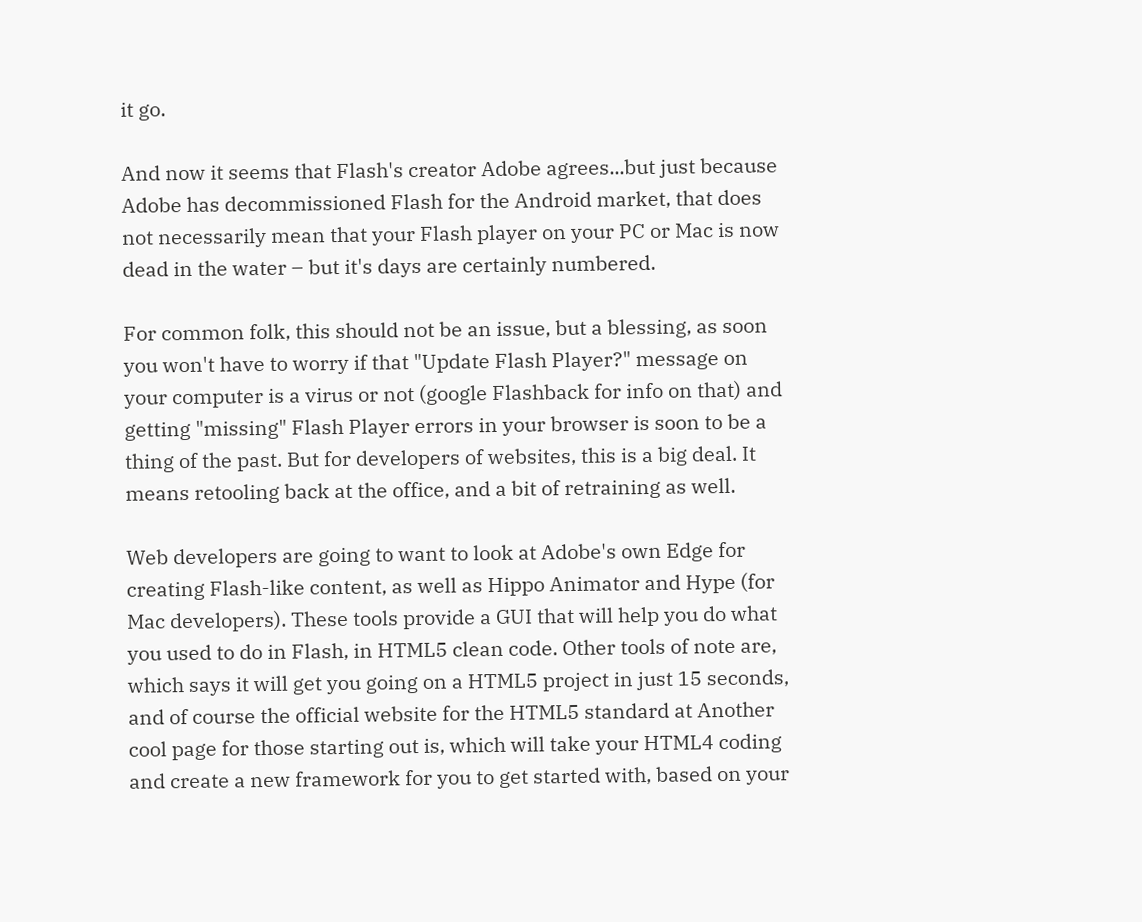it go.

And now it seems that Flash's creator Adobe agrees...but just because Adobe has decommissioned Flash for the Android market, that does not necessarily mean that your Flash player on your PC or Mac is now dead in the water – but it's days are certainly numbered.

For common folk, this should not be an issue, but a blessing, as soon you won't have to worry if that "Update Flash Player?" message on your computer is a virus or not (google Flashback for info on that) and getting "missing" Flash Player errors in your browser is soon to be a thing of the past. But for developers of websites, this is a big deal. It means retooling back at the office, and a bit of retraining as well.

Web developers are going to want to look at Adobe's own Edge for creating Flash-like content, as well as Hippo Animator and Hype (for Mac developers). These tools provide a GUI that will help you do what you used to do in Flash, in HTML5 clean code. Other tools of note are, which says it will get you going on a HTML5 project in just 15 seconds, and of course the official website for the HTML5 standard at Another cool page for those starting out is, which will take your HTML4 coding and create a new framework for you to get started with, based on your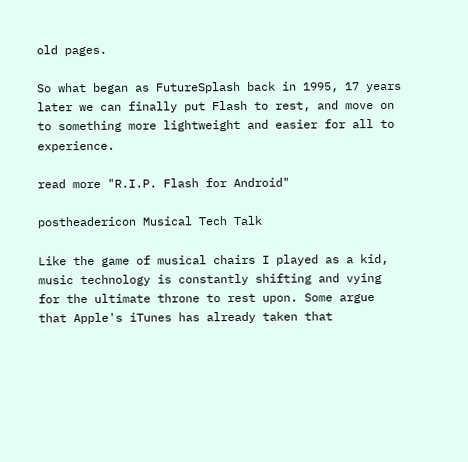old pages.

So what began as FutureSplash back in 1995, 17 years later we can finally put Flash to rest, and move on to something more lightweight and easier for all to experience.

read more "R.I.P. Flash for Android"

postheadericon Musical Tech Talk

Like the game of musical chairs I played as a kid, music technology is constantly shifting and vying for the ultimate throne to rest upon. Some argue that Apple's iTunes has already taken that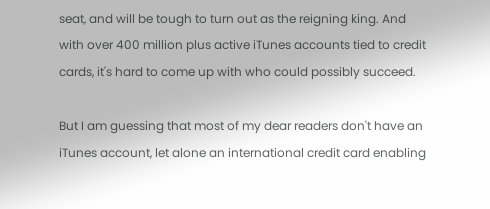seat, and will be tough to turn out as the reigning king. And with over 400 million plus active iTunes accounts tied to credit cards, it's hard to come up with who could possibly succeed.

But I am guessing that most of my dear readers don't have an iTunes account, let alone an international credit card enabling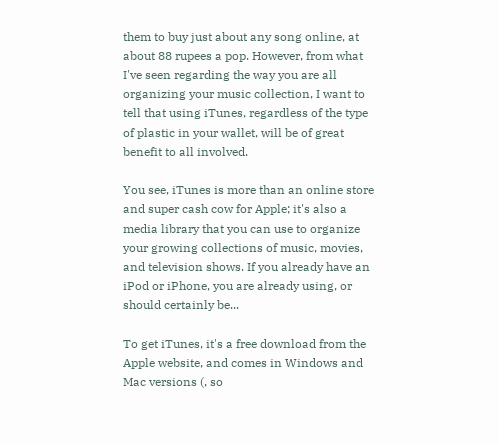them to buy just about any song online, at about 88 rupees a pop. However, from what I've seen regarding the way you are all organizing your music collection, I want to tell that using iTunes, regardless of the type of plastic in your wallet, will be of great benefit to all involved.

You see, iTunes is more than an online store and super cash cow for Apple; it's also a media library that you can use to organize your growing collections of music, movies, and television shows. If you already have an iPod or iPhone, you are already using, or should certainly be...

To get iTunes, it's a free download from the Apple website, and comes in Windows and Mac versions (, so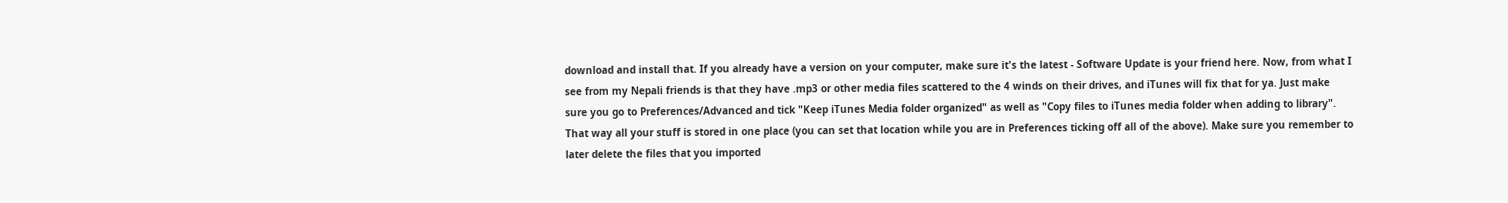download and install that. If you already have a version on your computer, make sure it's the latest - Software Update is your friend here. Now, from what I see from my Nepali friends is that they have .mp3 or other media files scattered to the 4 winds on their drives, and iTunes will fix that for ya. Just make sure you go to Preferences/Advanced and tick "Keep iTunes Media folder organized" as well as "Copy files to iTunes media folder when adding to library". That way all your stuff is stored in one place (you can set that location while you are in Preferences ticking off all of the above). Make sure you remember to later delete the files that you imported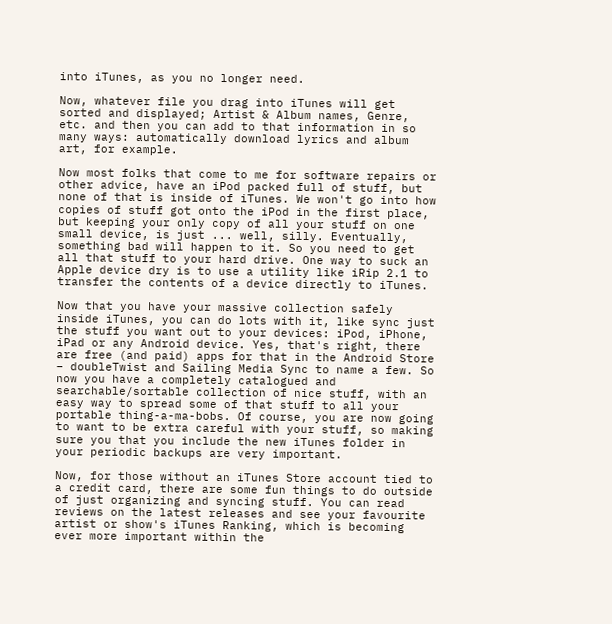into iTunes, as you no longer need.

Now, whatever file you drag into iTunes will get sorted and displayed; Artist & Album names, Genre, etc. and then you can add to that information in so many ways: automatically download lyrics and album art, for example.

Now most folks that come to me for software repairs or other advice, have an iPod packed full of stuff, but none of that is inside of iTunes. We won't go into how copies of stuff got onto the iPod in the first place, but keeping your only copy of all your stuff on one small device, is just ... well, silly. Eventually, something bad will happen to it. So you need to get all that stuff to your hard drive. One way to suck an Apple device dry is to use a utility like iRip 2.1 to transfer the contents of a device directly to iTunes.

Now that you have your massive collection safely inside iTunes, you can do lots with it, like sync just the stuff you want out to your devices: iPod, iPhone, iPad or any Android device. Yes, that's right, there are free (and paid) apps for that in the Android Store – doubleTwist and Sailing Media Sync to name a few. So now you have a completely catalogued and searchable/sortable collection of nice stuff, with an easy way to spread some of that stuff to all your portable thing-a-ma-bobs. Of course, you are now going to want to be extra careful with your stuff, so making sure you that you include the new iTunes folder in your periodic backups are very important.

Now, for those without an iTunes Store account tied to a credit card, there are some fun things to do outside of just organizing and syncing stuff. You can read reviews on the latest releases and see your favourite artist or show's iTunes Ranking, which is becoming ever more important within the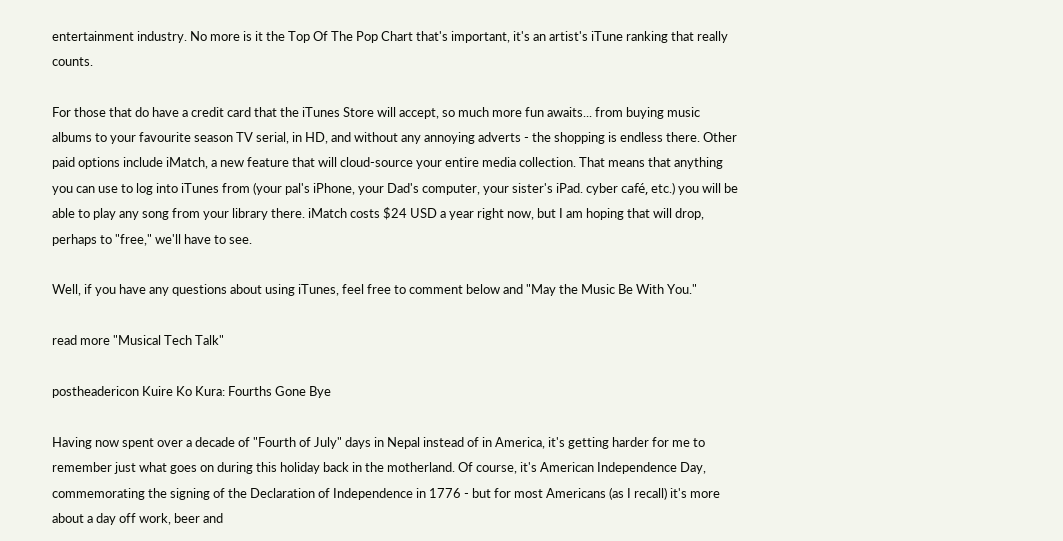entertainment industry. No more is it the Top Of The Pop Chart that's important, it's an artist's iTune ranking that really counts.

For those that do have a credit card that the iTunes Store will accept, so much more fun awaits... from buying music albums to your favourite season TV serial, in HD, and without any annoying adverts - the shopping is endless there. Other paid options include iMatch, a new feature that will cloud-source your entire media collection. That means that anything you can use to log into iTunes from (your pal's iPhone, your Dad's computer, your sister's iPad. cyber café, etc.) you will be able to play any song from your library there. iMatch costs $24 USD a year right now, but I am hoping that will drop, perhaps to "free," we'll have to see.

Well, if you have any questions about using iTunes, feel free to comment below and "May the Music Be With You."

read more "Musical Tech Talk"

postheadericon Kuire Ko Kura: Fourths Gone Bye

Having now spent over a decade of "Fourth of July" days in Nepal instead of in America, it's getting harder for me to remember just what goes on during this holiday back in the motherland. Of course, it's American Independence Day, commemorating the signing of the Declaration of Independence in 1776 - but for most Americans (as I recall) it's more about a day off work, beer and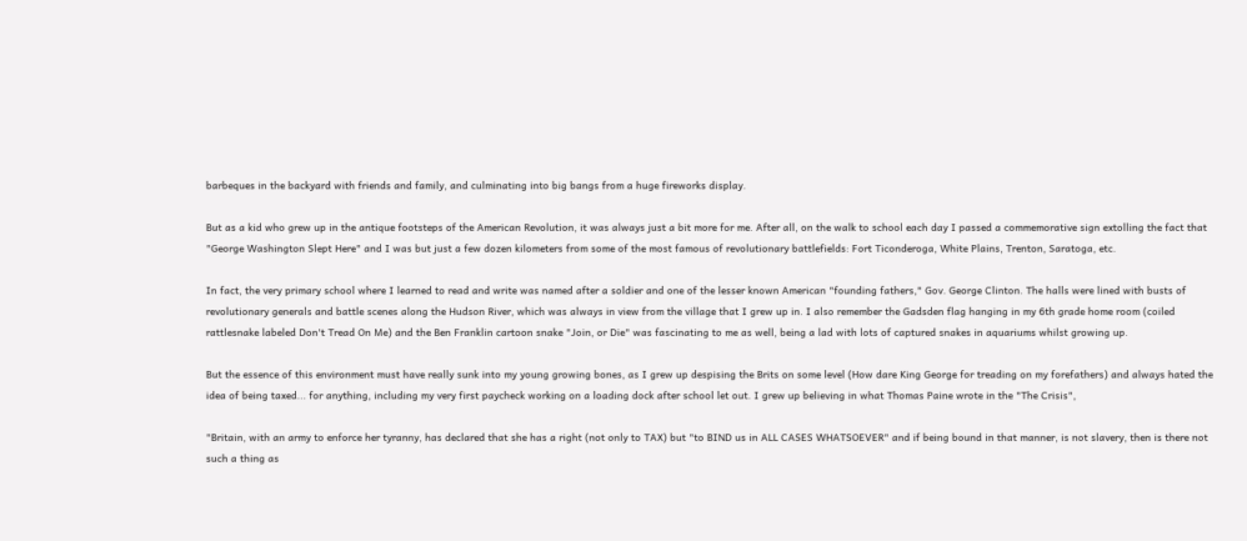barbeques in the backyard with friends and family, and culminating into big bangs from a huge fireworks display.

But as a kid who grew up in the antique footsteps of the American Revolution, it was always just a bit more for me. After all, on the walk to school each day I passed a commemorative sign extolling the fact that "George Washington Slept Here" and I was but just a few dozen kilometers from some of the most famous of revolutionary battlefields: Fort Ticonderoga, White Plains, Trenton, Saratoga, etc.

In fact, the very primary school where I learned to read and write was named after a soldier and one of the lesser known American "founding fathers," Gov. George Clinton. The halls were lined with busts of revolutionary generals and battle scenes along the Hudson River, which was always in view from the village that I grew up in. I also remember the Gadsden flag hanging in my 6th grade home room (coiled rattlesnake labeled Don't Tread On Me) and the Ben Franklin cartoon snake "Join, or Die" was fascinating to me as well, being a lad with lots of captured snakes in aquariums whilst growing up.

But the essence of this environment must have really sunk into my young growing bones, as I grew up despising the Brits on some level (How dare King George for treading on my forefathers) and always hated the idea of being taxed... for anything, including my very first paycheck working on a loading dock after school let out. I grew up believing in what Thomas Paine wrote in the "The Crisis",

"Britain, with an army to enforce her tyranny, has declared that she has a right (not only to TAX) but "to BIND us in ALL CASES WHATSOEVER" and if being bound in that manner, is not slavery, then is there not such a thing as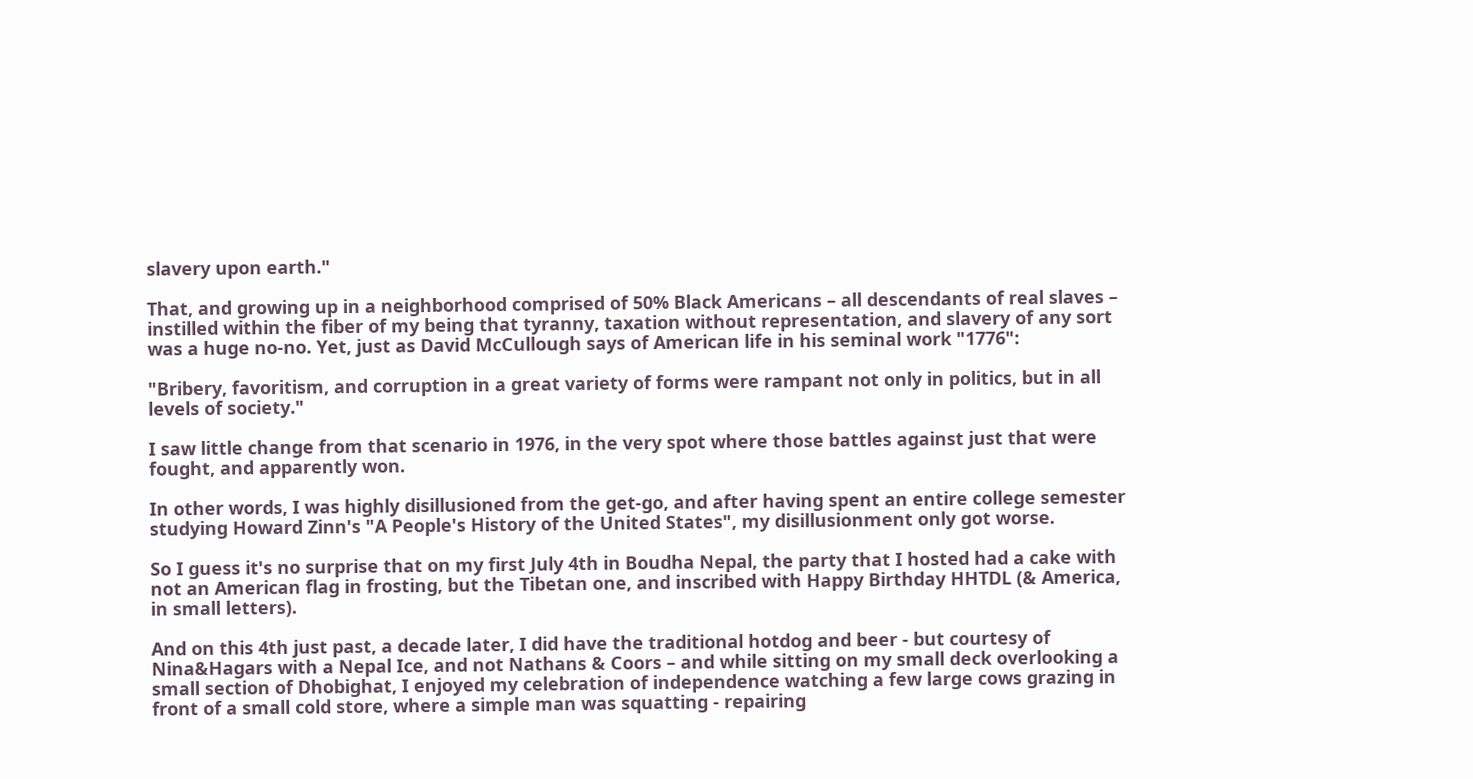slavery upon earth."

That, and growing up in a neighborhood comprised of 50% Black Americans – all descendants of real slaves – instilled within the fiber of my being that tyranny, taxation without representation, and slavery of any sort was a huge no-no. Yet, just as David McCullough says of American life in his seminal work "1776":

"Bribery, favoritism, and corruption in a great variety of forms were rampant not only in politics, but in all levels of society."

I saw little change from that scenario in 1976, in the very spot where those battles against just that were fought, and apparently won.

In other words, I was highly disillusioned from the get-go, and after having spent an entire college semester studying Howard Zinn's "A People's History of the United States", my disillusionment only got worse.

So I guess it's no surprise that on my first July 4th in Boudha Nepal, the party that I hosted had a cake with not an American flag in frosting, but the Tibetan one, and inscribed with Happy Birthday HHTDL (& America, in small letters).

And on this 4th just past, a decade later, I did have the traditional hotdog and beer - but courtesy of Nina&Hagars with a Nepal Ice, and not Nathans & Coors – and while sitting on my small deck overlooking a small section of Dhobighat, I enjoyed my celebration of independence watching a few large cows grazing in front of a small cold store, where a simple man was squatting - repairing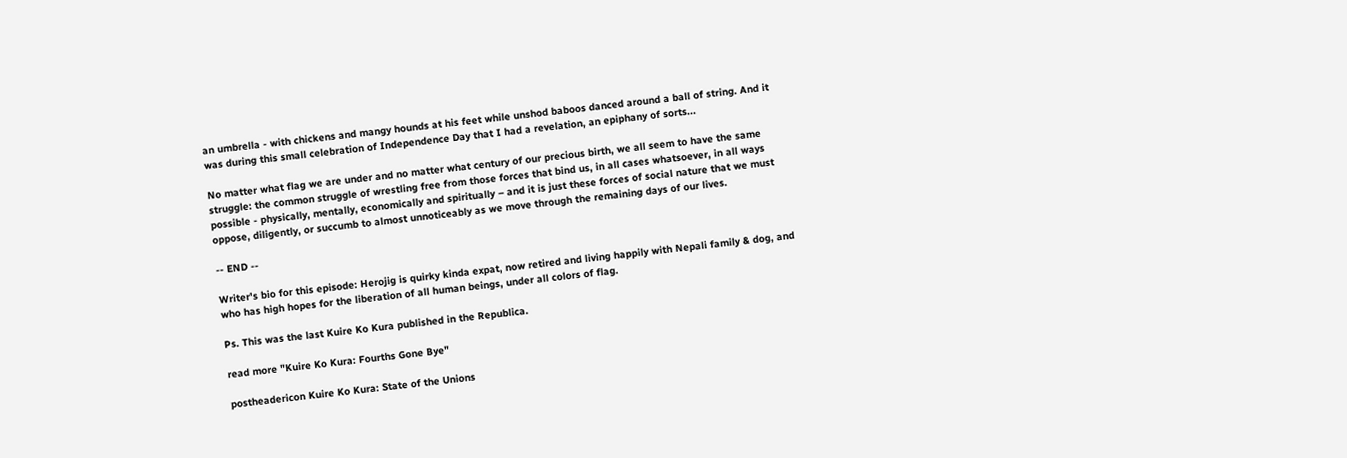an umbrella - with chickens and mangy hounds at his feet while unshod baboos danced around a ball of string. And it was during this small celebration of Independence Day that I had a revelation, an epiphany of sorts...

No matter what flag we are under and no matter what century of our precious birth, we all seem to have the same struggle: the common struggle of wrestling free from those forces that bind us, in all cases whatsoever, in all ways possible - physically, mentally, economically and spiritually – and it is just these forces of social nature that we must oppose, diligently, or succumb to almost unnoticeably as we move through the remaining days of our lives.

-- END --

Writer's bio for this episode: Herojig is quirky kinda expat, now retired and living happily with Nepali family & dog, and who has high hopes for the liberation of all human beings, under all colors of flag.

Ps. This was the last Kuire Ko Kura published in the Republica.

read more "Kuire Ko Kura: Fourths Gone Bye"

postheadericon Kuire Ko Kura: State of the Unions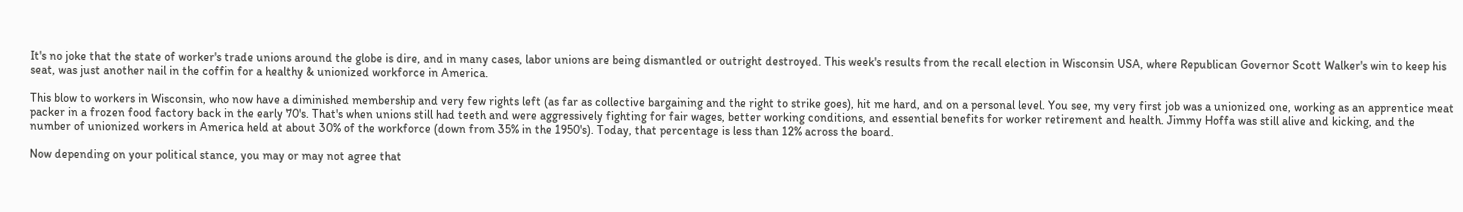It's no joke that the state of worker's trade unions around the globe is dire, and in many cases, labor unions are being dismantled or outright destroyed. This week's results from the recall election in Wisconsin USA, where Republican Governor Scott Walker's win to keep his seat, was just another nail in the coffin for a healthy & unionized workforce in America.

This blow to workers in Wisconsin, who now have a diminished membership and very few rights left (as far as collective bargaining and the right to strike goes), hit me hard, and on a personal level. You see, my very first job was a unionized one, working as an apprentice meat packer in a frozen food factory back in the early 70's. That's when unions still had teeth and were aggressively fighting for fair wages, better working conditions, and essential benefits for worker retirement and health. Jimmy Hoffa was still alive and kicking, and the number of unionized workers in America held at about 30% of the workforce (down from 35% in the 1950's). Today, that percentage is less than 12% across the board.

Now depending on your political stance, you may or may not agree that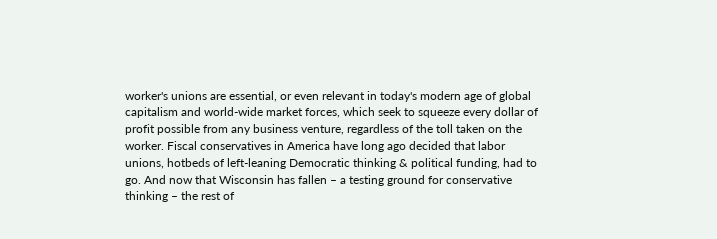worker's unions are essential, or even relevant in today's modern age of global capitalism and world-wide market forces, which seek to squeeze every dollar of profit possible from any business venture, regardless of the toll taken on the worker. Fiscal conservatives in America have long ago decided that labor unions, hotbeds of left-leaning Democratic thinking & political funding, had to go. And now that Wisconsin has fallen – a testing ground for conservative thinking – the rest of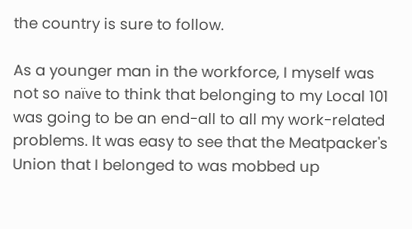the country is sure to follow.

As a younger man in the workforce, I myself was not so naïve to think that belonging to my Local 101 was going to be an end-all to all my work-related problems. It was easy to see that the Meatpacker's Union that I belonged to was mobbed up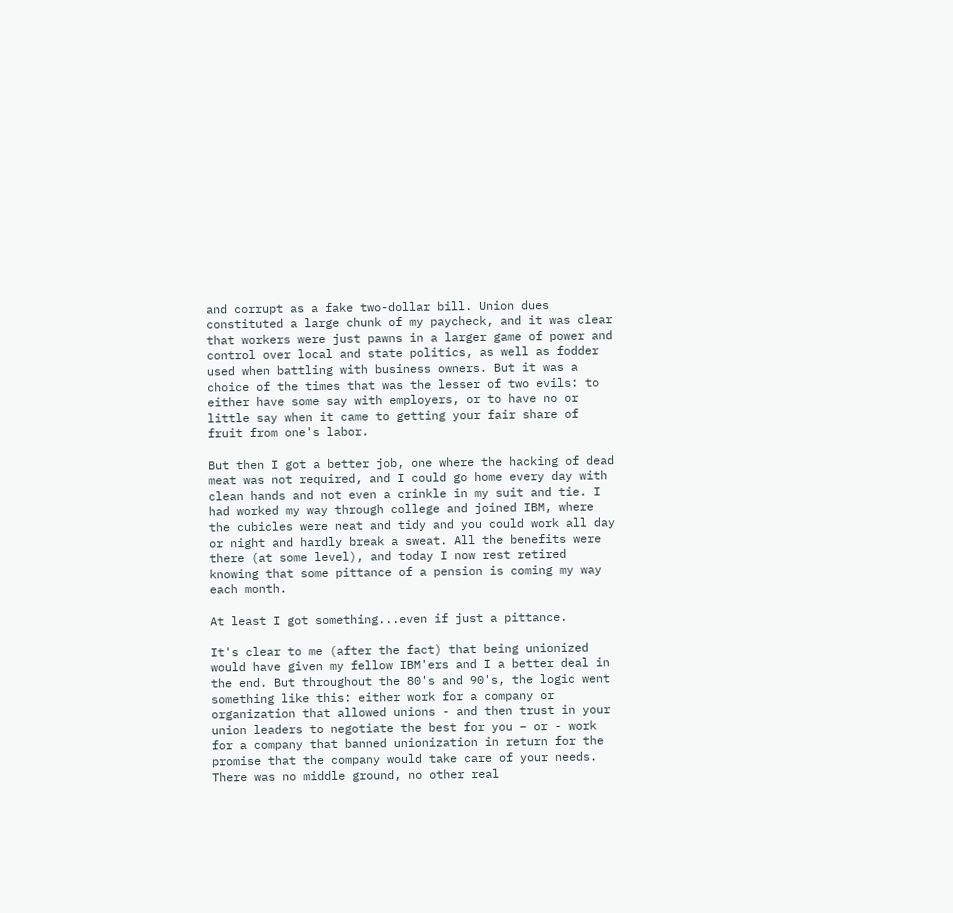and corrupt as a fake two-dollar bill. Union dues constituted a large chunk of my paycheck, and it was clear that workers were just pawns in a larger game of power and control over local and state politics, as well as fodder used when battling with business owners. But it was a choice of the times that was the lesser of two evils: to either have some say with employers, or to have no or little say when it came to getting your fair share of fruit from one's labor.

But then I got a better job, one where the hacking of dead meat was not required, and I could go home every day with clean hands and not even a crinkle in my suit and tie. I had worked my way through college and joined IBM, where the cubicles were neat and tidy and you could work all day or night and hardly break a sweat. All the benefits were there (at some level), and today I now rest retired knowing that some pittance of a pension is coming my way each month.

At least I got something...even if just a pittance.

It's clear to me (after the fact) that being unionized would have given my fellow IBM'ers and I a better deal in the end. But throughout the 80's and 90's, the logic went something like this: either work for a company or organization that allowed unions - and then trust in your union leaders to negotiate the best for you – or - work for a company that banned unionization in return for the promise that the company would take care of your needs. There was no middle ground, no other real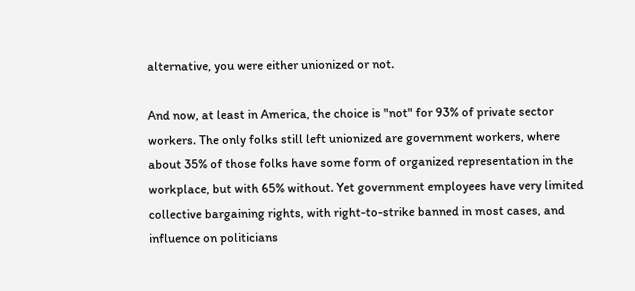alternative, you were either unionized or not.

And now, at least in America, the choice is "not" for 93% of private sector workers. The only folks still left unionized are government workers, where about 35% of those folks have some form of organized representation in the workplace, but with 65% without. Yet government employees have very limited collective bargaining rights, with right-to-strike banned in most cases, and influence on politicians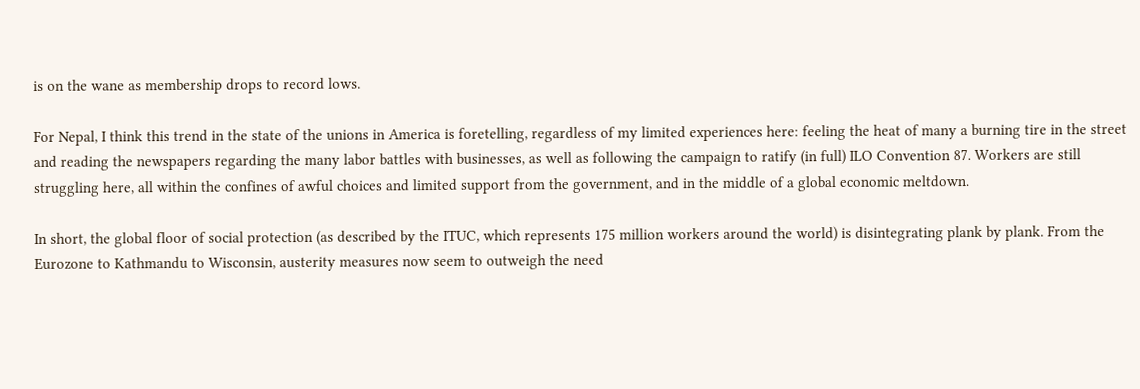is on the wane as membership drops to record lows.

For Nepal, I think this trend in the state of the unions in America is foretelling, regardless of my limited experiences here: feeling the heat of many a burning tire in the street and reading the newspapers regarding the many labor battles with businesses, as well as following the campaign to ratify (in full) ILO Convention 87. Workers are still struggling here, all within the confines of awful choices and limited support from the government, and in the middle of a global economic meltdown.

In short, the global floor of social protection (as described by the ITUC, which represents 175 million workers around the world) is disintegrating plank by plank. From the Eurozone to Kathmandu to Wisconsin, austerity measures now seem to outweigh the need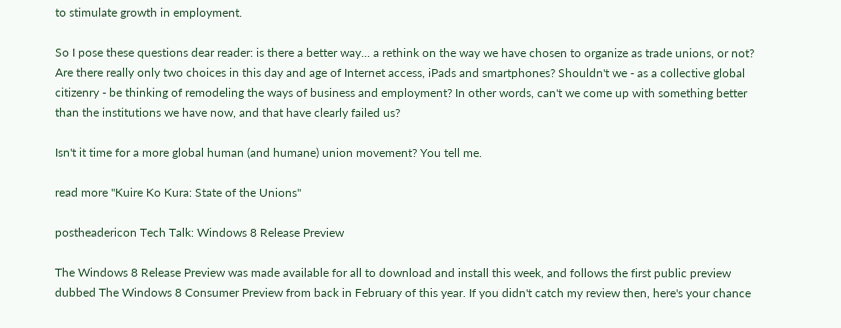to stimulate growth in employment.

So I pose these questions dear reader: is there a better way... a rethink on the way we have chosen to organize as trade unions, or not? Are there really only two choices in this day and age of Internet access, iPads and smartphones? Shouldn't we - as a collective global citizenry - be thinking of remodeling the ways of business and employment? In other words, can't we come up with something better than the institutions we have now, and that have clearly failed us?

Isn't it time for a more global human (and humane) union movement? You tell me.

read more "Kuire Ko Kura: State of the Unions"

postheadericon Tech Talk: Windows 8 Release Preview

The Windows 8 Release Preview was made available for all to download and install this week, and follows the first public preview dubbed The Windows 8 Consumer Preview from back in February of this year. If you didn't catch my review then, here's your chance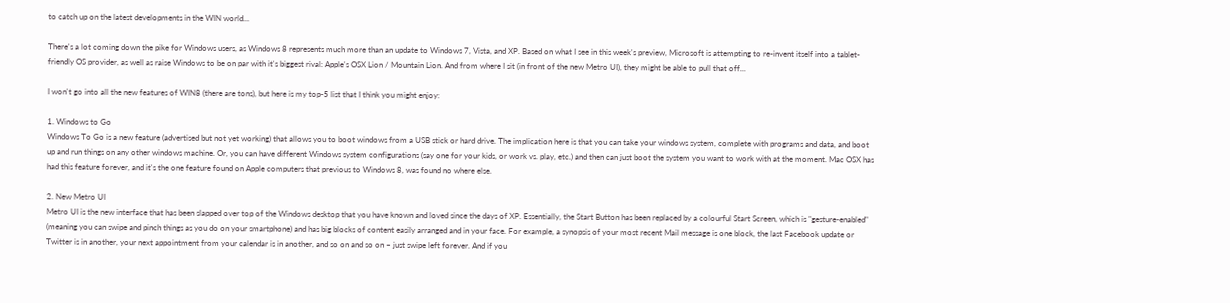to catch up on the latest developments in the WIN world...

There's a lot coming down the pike for Windows users, as Windows 8 represents much more than an update to Windows 7, Vista, and XP. Based on what I see in this week's preview, Microsoft is attempting to re-invent itself into a tablet-friendly OS provider, as well as raise Windows to be on par with it's biggest rival: Apple's OSX Lion / Mountain Lion. And from where I sit (in front of the new Metro UI), they might be able to pull that off...

I won't go into all the new features of WIN8 (there are tons), but here is my top-5 list that I think you might enjoy:

1. Windows to Go
Windows To Go is a new feature (advertised but not yet working) that allows you to boot windows from a USB stick or hard drive. The implication here is that you can take your windows system, complete with programs and data, and boot up and run things on any other windows machine. Or, you can have different Windows system configurations (say one for your kids, or work vs. play, etc.) and then can just boot the system you want to work with at the moment. Mac OSX has had this feature forever, and it's the one feature found on Apple computers that previous to Windows 8, was found no where else.

2. New Metro UI
Metro UI is the new interface that has been slapped over top of the Windows desktop that you have known and loved since the days of XP. Essentially, the Start Button has been replaced by a colourful Start Screen, which is "gesture-enabled" (meaning you can swipe and pinch things as you do on your smartphone) and has big blocks of content easily arranged and in your face. For example, a synopsis of your most recent Mail message is one block, the last Facebook update or Twitter is in another, your next appointment from your calendar is in another, and so on and so on – just swipe left forever. And if you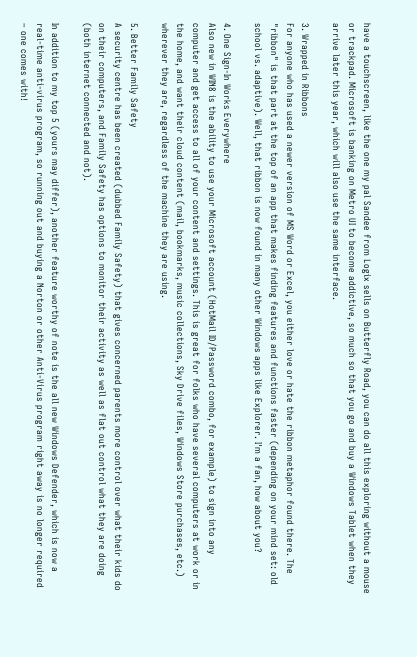have a touchscreen, like the one my pal Sandee from Logix sells on Butterfly Road, you can do all this exploring without a mouse or trackpad. Microsoft is banking on Metro UI to become addictive, so much so that you go and buy a Windows Tablet when they arrive later this year, which will also use the same interface.

3. Wrapped in Ribbons
For anyone who has used a newer version of MS Word or Excel, you either love or hate the ribbon metaphor found there. The "ribbon" is that part at the top of an app that makes finding features and functions faster (depending on your mind set: old school vs. adaptive). Well, that ribbon is now found in many other Windows apps like Explorer. I'm a fan, how about you?

4. One Sign-In Works Everywhere
Also new in WIN8 is the ability to use your Microsoft account (HotMail ID/Password combo, for example) to sign into any computer and get access to all of your content and settings. This is great for folks who have several computers at work or in the home, and want their cloud content (mail, bookmarks, music collections, Sky Drive files, Windows Store purchases, etc.) wherever they are, regardless of the machine they are using.

5. Better Family Safety
A security centre has been created (dubbed Family Safety) that gives concerned parents more control over what their kids do on their computers, and Family Safety has options to monitor their activity as well as flat out control what they are doing (both internet connected and not).

In addition to my top 5 (yours may differ), another feature worthy of note is the all new Windows Defender, which is now a real-time anti-virus program, so running out and buying a Norton or other Anti-Virus program right away is no longer required – one comes with!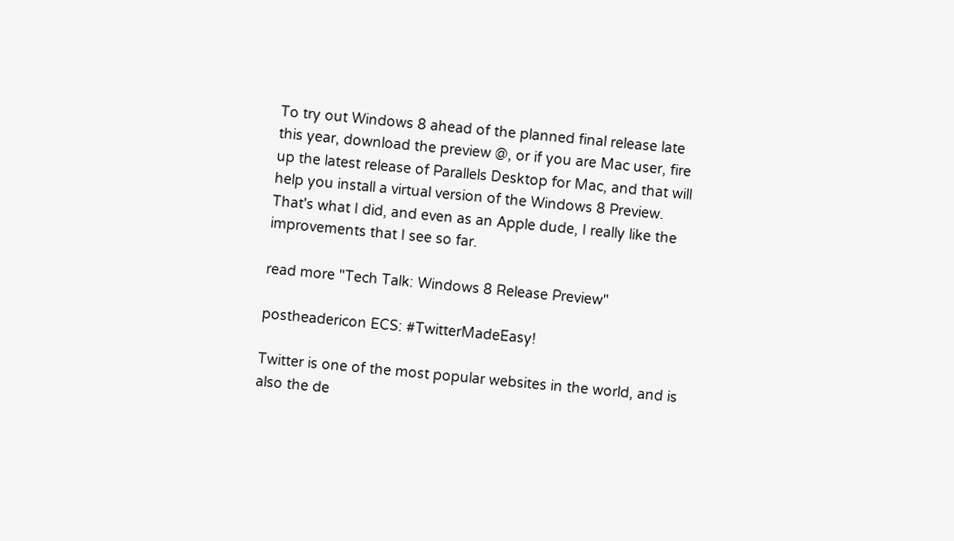To try out Windows 8 ahead of the planned final release late this year, download the preview @, or if you are Mac user, fire up the latest release of Parallels Desktop for Mac, and that will help you install a virtual version of the Windows 8 Preview. That's what I did, and even as an Apple dude, I really like the improvements that I see so far.

read more "Tech Talk: Windows 8 Release Preview"

postheadericon ECS: #TwitterMadeEasy!

Twitter is one of the most popular websites in the world, and is also the de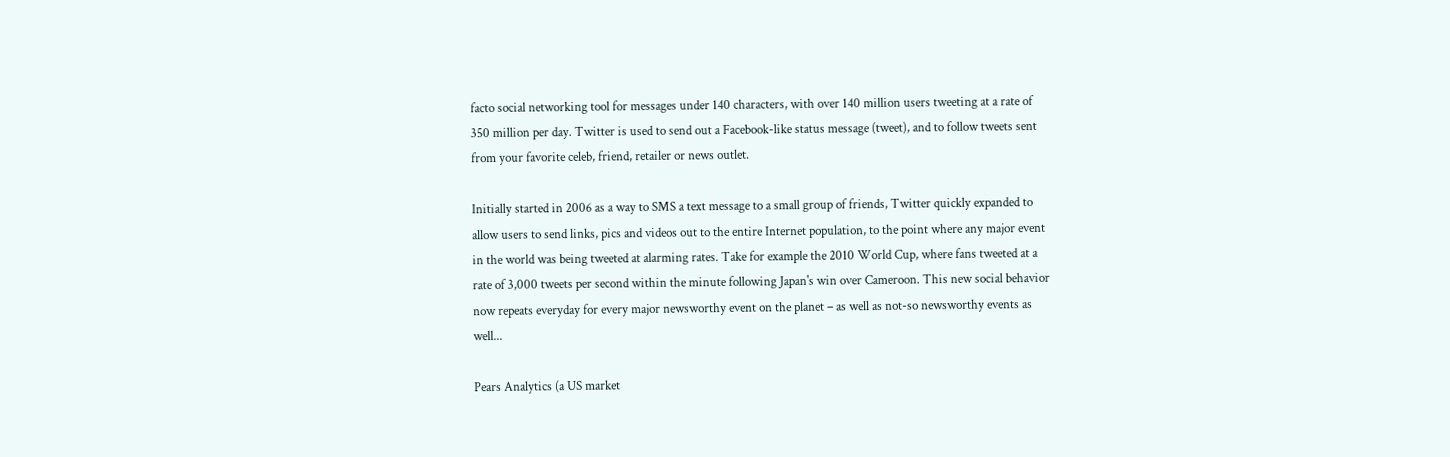facto social networking tool for messages under 140 characters, with over 140 million users tweeting at a rate of 350 million per day. Twitter is used to send out a Facebook-like status message (tweet), and to follow tweets sent from your favorite celeb, friend, retailer or news outlet.

Initially started in 2006 as a way to SMS a text message to a small group of friends, Twitter quickly expanded to allow users to send links, pics and videos out to the entire Internet population, to the point where any major event in the world was being tweeted at alarming rates. Take for example the 2010 World Cup, where fans tweeted at a rate of 3,000 tweets per second within the minute following Japan's win over Cameroon. This new social behavior now repeats everyday for every major newsworthy event on the planet – as well as not-so newsworthy events as well...

Pears Analytics (a US market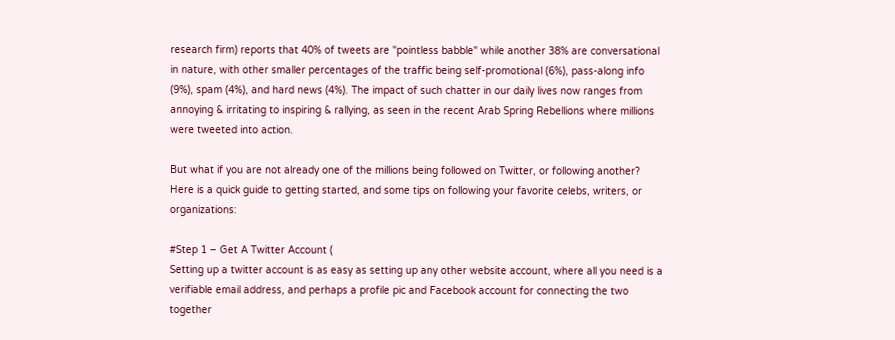research firm) reports that 40% of tweets are "pointless babble" while another 38% are conversational in nature, with other smaller percentages of the traffic being self-promotional (6%), pass-along info (9%), spam (4%), and hard news (4%). The impact of such chatter in our daily lives now ranges from annoying & irritating to inspiring & rallying, as seen in the recent Arab Spring Rebellions where millions were tweeted into action.

But what if you are not already one of the millions being followed on Twitter, or following another? Here is a quick guide to getting started, and some tips on following your favorite celebs, writers, or organizations:

#Step 1 – Get A Twitter Account (
Setting up a twitter account is as easy as setting up any other website account, where all you need is a verifiable email address, and perhaps a profile pic and Facebook account for connecting the two together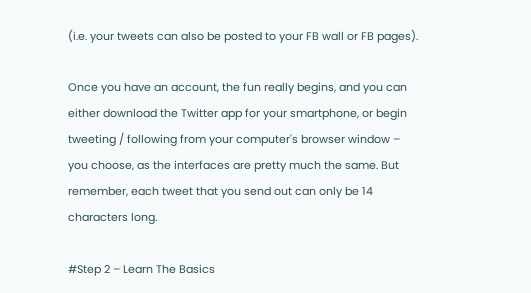(i.e. your tweets can also be posted to your FB wall or FB pages).

Once you have an account, the fun really begins, and you can either download the Twitter app for your smartphone, or begin tweeting / following from your computer's browser window – you choose, as the interfaces are pretty much the same. But remember, each tweet that you send out can only be 14 characters long.

#Step 2 – Learn The Basics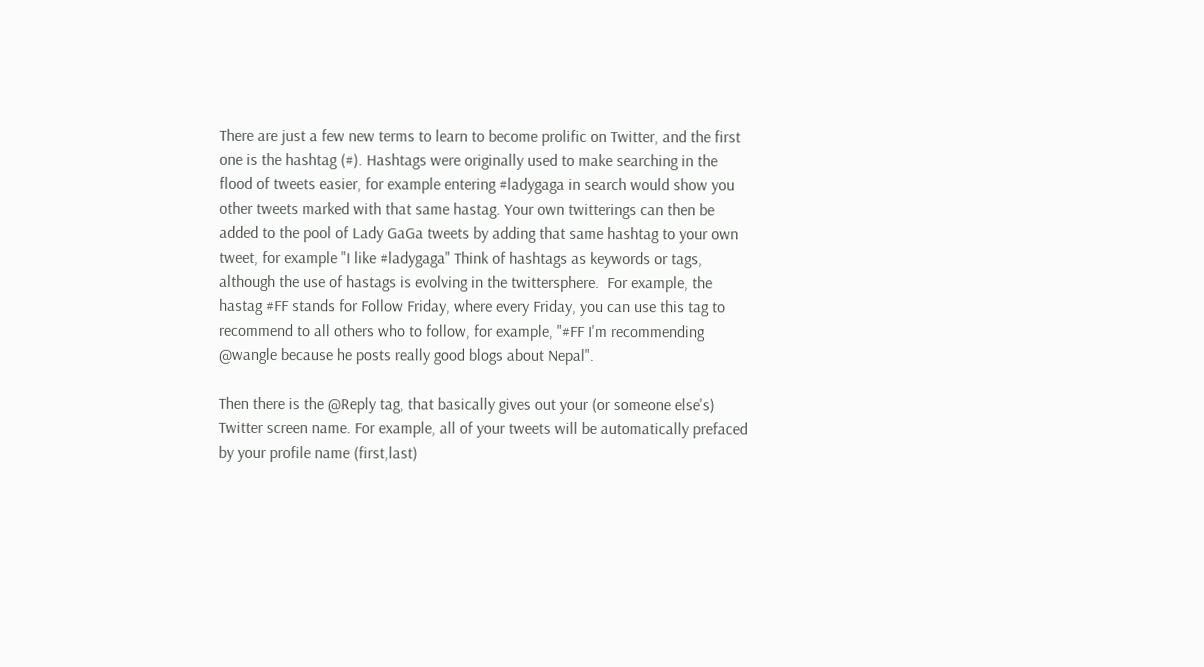There are just a few new terms to learn to become prolific on Twitter, and the first one is the hashtag (#). Hashtags were originally used to make searching in the flood of tweets easier, for example entering #ladygaga in search would show you other tweets marked with that same hastag. Your own twitterings can then be added to the pool of Lady GaGa tweets by adding that same hashtag to your own tweet, for example "I like #ladygaga" Think of hashtags as keywords or tags, although the use of hastags is evolving in the twittersphere.  For example, the hastag #FF stands for Follow Friday, where every Friday, you can use this tag to recommend to all others who to follow, for example, "#FF I'm recommending @wangle because he posts really good blogs about Nepal".

Then there is the @Reply tag, that basically gives out your (or someone else's) Twitter screen name. For example, all of your tweets will be automatically prefaced by your profile name (first,last)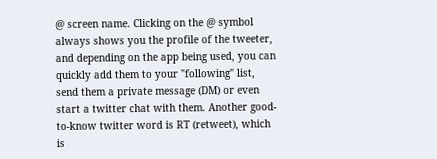@ screen name. Clicking on the @ symbol always shows you the profile of the tweeter, and depending on the app being used, you can quickly add them to your "following" list, send them a private message (DM) or even start a twitter chat with them. Another good-to-know twitter word is RT (retweet), which is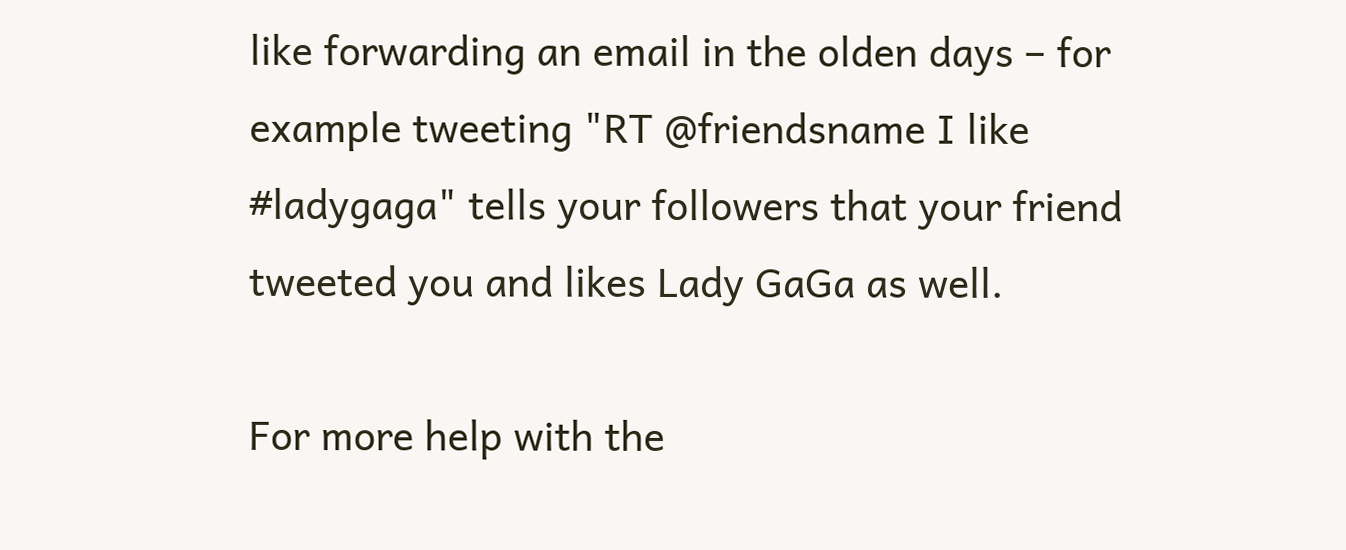like forwarding an email in the olden days – for example tweeting "RT @friendsname I like #ladygaga" tells your followers that your friend tweeted you and likes Lady GaGa as well.

For more help with the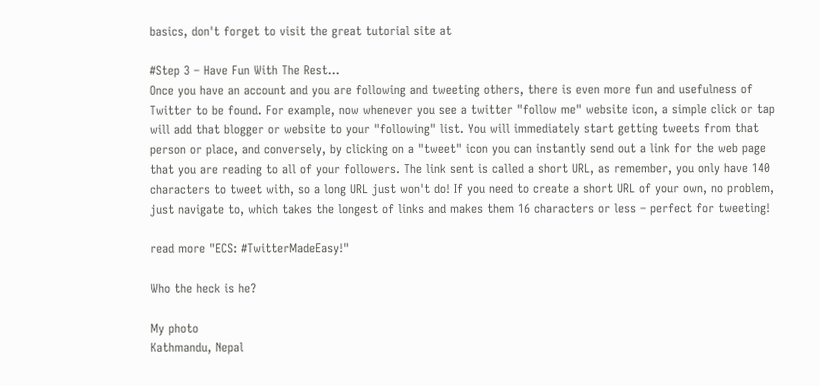basics, don't forget to visit the great tutorial site at

#Step 3 – Have Fun With The Rest...
Once you have an account and you are following and tweeting others, there is even more fun and usefulness of Twitter to be found. For example, now whenever you see a twitter "follow me" website icon, a simple click or tap will add that blogger or website to your "following" list. You will immediately start getting tweets from that person or place, and conversely, by clicking on a "tweet" icon you can instantly send out a link for the web page that you are reading to all of your followers. The link sent is called a short URL, as remember, you only have 140 characters to tweet with, so a long URL just won't do! If you need to create a short URL of your own, no problem, just navigate to, which takes the longest of links and makes them 16 characters or less – perfect for tweeting!

read more "ECS: #TwitterMadeEasy!"

Who the heck is he?

My photo
Kathmandu, Nepal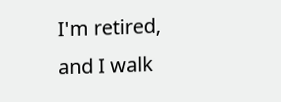I'm retired, and I walk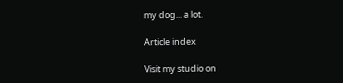my dog... a lot.

Article index

Visit my studio on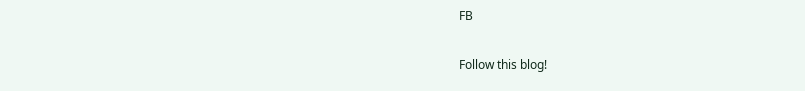FB

Follow this blog!